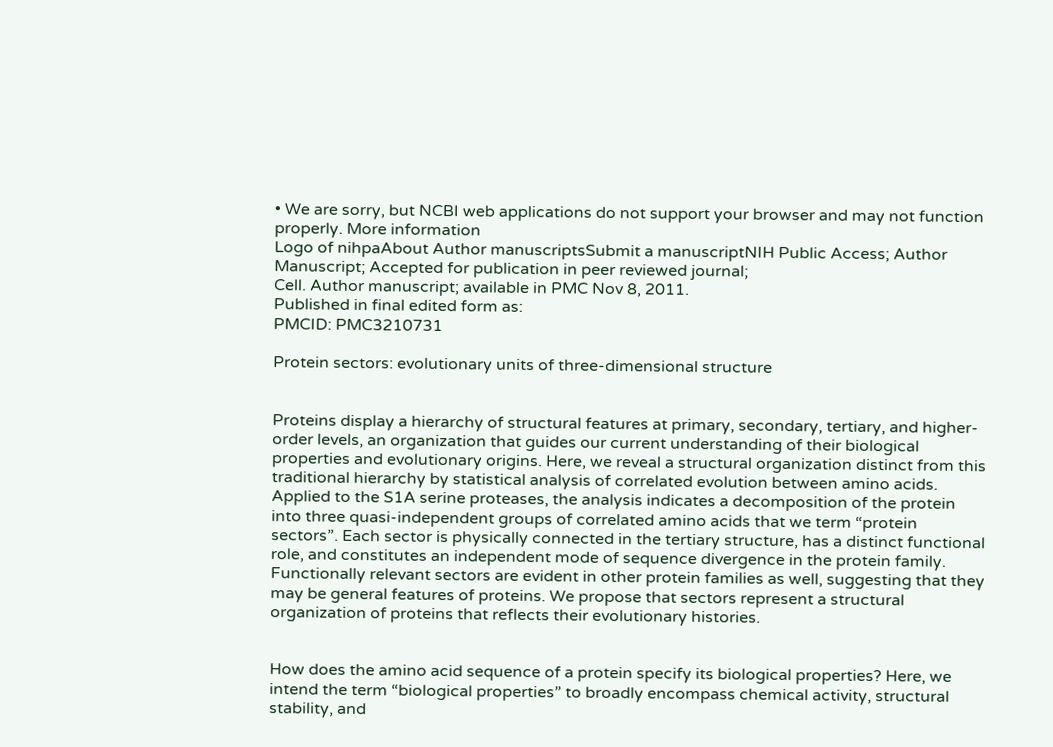• We are sorry, but NCBI web applications do not support your browser and may not function properly. More information
Logo of nihpaAbout Author manuscriptsSubmit a manuscriptNIH Public Access; Author Manuscript; Accepted for publication in peer reviewed journal;
Cell. Author manuscript; available in PMC Nov 8, 2011.
Published in final edited form as:
PMCID: PMC3210731

Protein sectors: evolutionary units of three-dimensional structure


Proteins display a hierarchy of structural features at primary, secondary, tertiary, and higher-order levels, an organization that guides our current understanding of their biological properties and evolutionary origins. Here, we reveal a structural organization distinct from this traditional hierarchy by statistical analysis of correlated evolution between amino acids. Applied to the S1A serine proteases, the analysis indicates a decomposition of the protein into three quasi-independent groups of correlated amino acids that we term “protein sectors”. Each sector is physically connected in the tertiary structure, has a distinct functional role, and constitutes an independent mode of sequence divergence in the protein family. Functionally relevant sectors are evident in other protein families as well, suggesting that they may be general features of proteins. We propose that sectors represent a structural organization of proteins that reflects their evolutionary histories.


How does the amino acid sequence of a protein specify its biological properties? Here, we intend the term “biological properties” to broadly encompass chemical activity, structural stability, and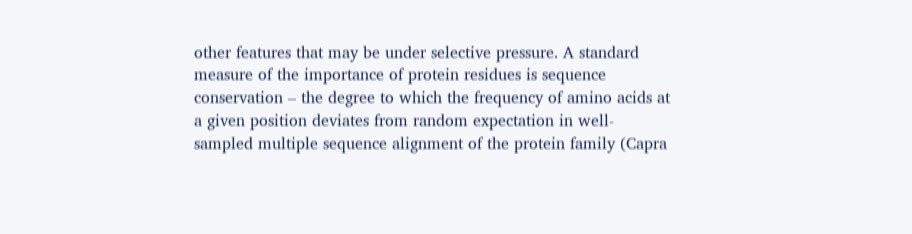other features that may be under selective pressure. A standard measure of the importance of protein residues is sequence conservation – the degree to which the frequency of amino acids at a given position deviates from random expectation in well-sampled multiple sequence alignment of the protein family (Capra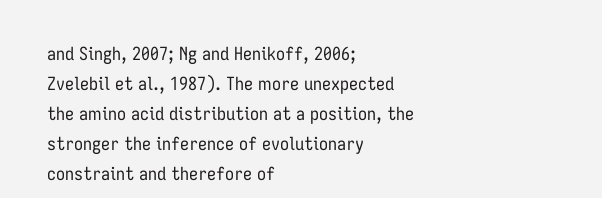and Singh, 2007; Ng and Henikoff, 2006; Zvelebil et al., 1987). The more unexpected the amino acid distribution at a position, the stronger the inference of evolutionary constraint and therefore of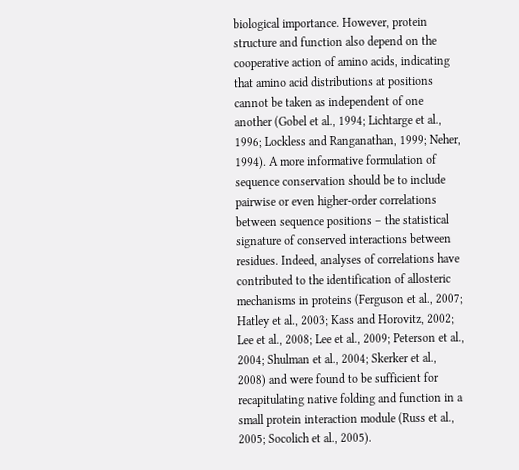biological importance. However, protein structure and function also depend on the cooperative action of amino acids, indicating that amino acid distributions at positions cannot be taken as independent of one another (Gobel et al., 1994; Lichtarge et al., 1996; Lockless and Ranganathan, 1999; Neher, 1994). A more informative formulation of sequence conservation should be to include pairwise or even higher-order correlations between sequence positions – the statistical signature of conserved interactions between residues. Indeed, analyses of correlations have contributed to the identification of allosteric mechanisms in proteins (Ferguson et al., 2007; Hatley et al., 2003; Kass and Horovitz, 2002; Lee et al., 2008; Lee et al., 2009; Peterson et al., 2004; Shulman et al., 2004; Skerker et al., 2008) and were found to be sufficient for recapitulating native folding and function in a small protein interaction module (Russ et al., 2005; Socolich et al., 2005).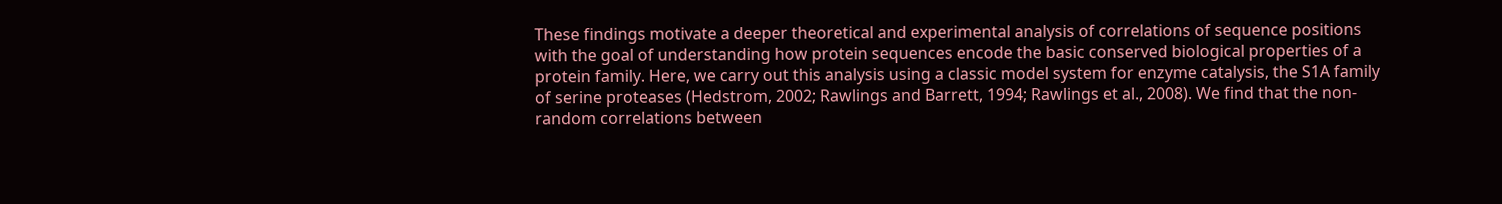These findings motivate a deeper theoretical and experimental analysis of correlations of sequence positions with the goal of understanding how protein sequences encode the basic conserved biological properties of a protein family. Here, we carry out this analysis using a classic model system for enzyme catalysis, the S1A family of serine proteases (Hedstrom, 2002; Rawlings and Barrett, 1994; Rawlings et al., 2008). We find that the non-random correlations between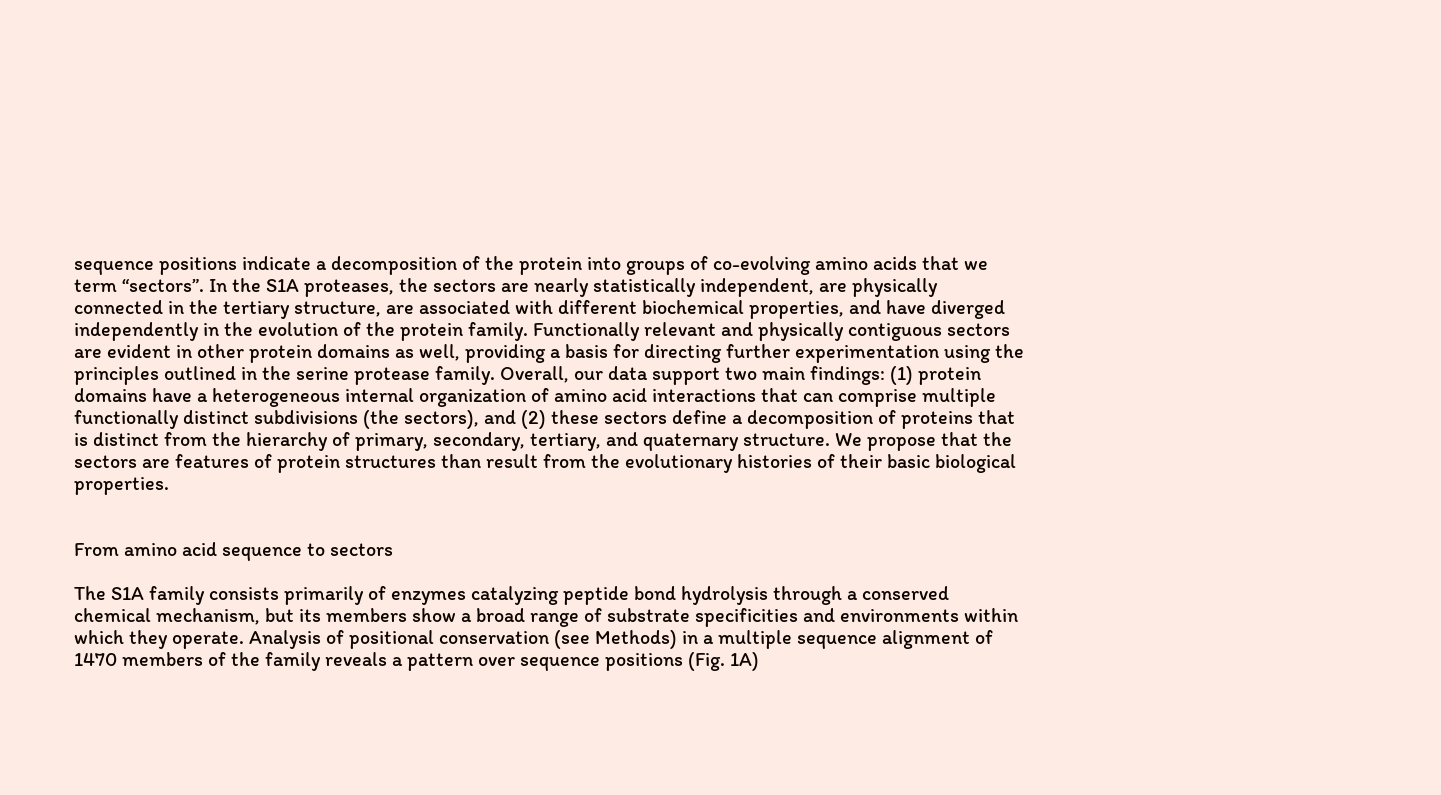sequence positions indicate a decomposition of the protein into groups of co-evolving amino acids that we term “sectors”. In the S1A proteases, the sectors are nearly statistically independent, are physically connected in the tertiary structure, are associated with different biochemical properties, and have diverged independently in the evolution of the protein family. Functionally relevant and physically contiguous sectors are evident in other protein domains as well, providing a basis for directing further experimentation using the principles outlined in the serine protease family. Overall, our data support two main findings: (1) protein domains have a heterogeneous internal organization of amino acid interactions that can comprise multiple functionally distinct subdivisions (the sectors), and (2) these sectors define a decomposition of proteins that is distinct from the hierarchy of primary, secondary, tertiary, and quaternary structure. We propose that the sectors are features of protein structures than result from the evolutionary histories of their basic biological properties.


From amino acid sequence to sectors

The S1A family consists primarily of enzymes catalyzing peptide bond hydrolysis through a conserved chemical mechanism, but its members show a broad range of substrate specificities and environments within which they operate. Analysis of positional conservation (see Methods) in a multiple sequence alignment of 1470 members of the family reveals a pattern over sequence positions (Fig. 1A)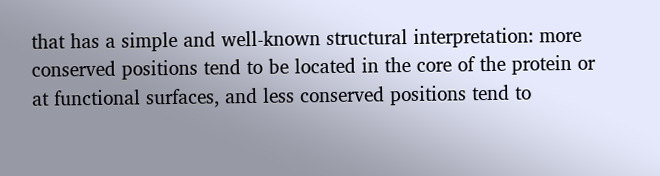that has a simple and well-known structural interpretation: more conserved positions tend to be located in the core of the protein or at functional surfaces, and less conserved positions tend to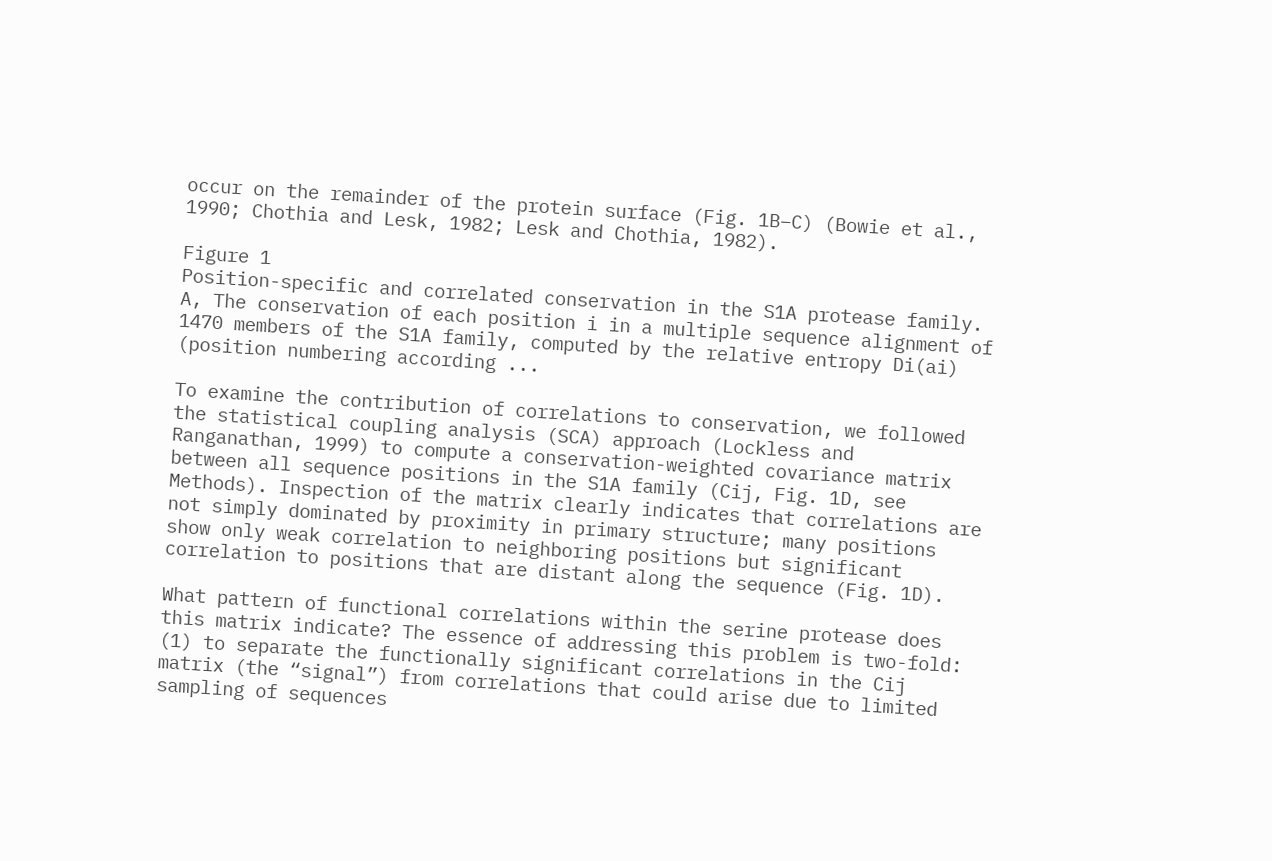occur on the remainder of the protein surface (Fig. 1B–C) (Bowie et al., 1990; Chothia and Lesk, 1982; Lesk and Chothia, 1982).

Figure 1
Position-specific and correlated conservation in the S1A protease family. A, The conservation of each position i in a multiple sequence alignment of 1470 members of the S1A family, computed by the relative entropy Di(ai) (position numbering according ...

To examine the contribution of correlations to conservation, we followed the statistical coupling analysis (SCA) approach (Lockless and Ranganathan, 1999) to compute a conservation-weighted covariance matrix between all sequence positions in the S1A family (Cij, Fig. 1D, see Methods). Inspection of the matrix clearly indicates that correlations are not simply dominated by proximity in primary structure; many positions show only weak correlation to neighboring positions but significant correlation to positions that are distant along the sequence (Fig. 1D).

What pattern of functional correlations within the serine protease does this matrix indicate? The essence of addressing this problem is two-fold: (1) to separate the functionally significant correlations in the Cij matrix (the “signal”) from correlations that could arise due to limited sampling of sequences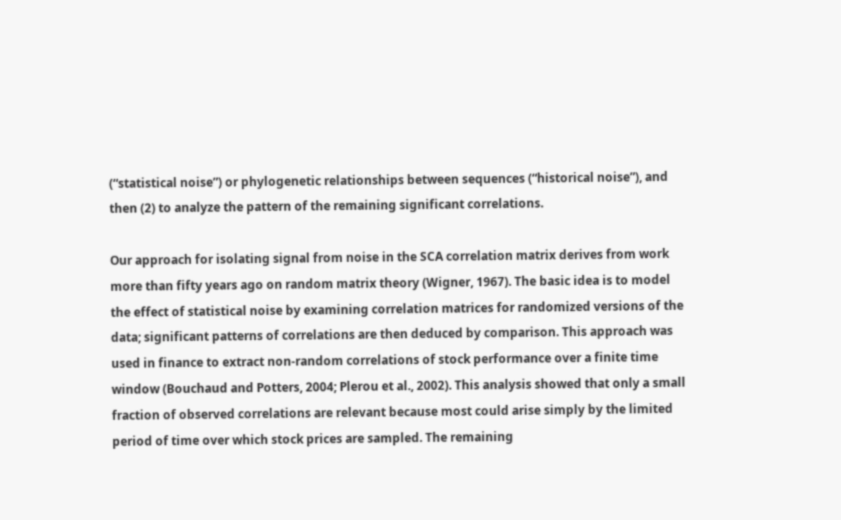(“statistical noise”) or phylogenetic relationships between sequences (“historical noise”), and then (2) to analyze the pattern of the remaining significant correlations.

Our approach for isolating signal from noise in the SCA correlation matrix derives from work more than fifty years ago on random matrix theory (Wigner, 1967). The basic idea is to model the effect of statistical noise by examining correlation matrices for randomized versions of the data; significant patterns of correlations are then deduced by comparison. This approach was used in finance to extract non-random correlations of stock performance over a finite time window (Bouchaud and Potters, 2004; Plerou et al., 2002). This analysis showed that only a small fraction of observed correlations are relevant because most could arise simply by the limited period of time over which stock prices are sampled. The remaining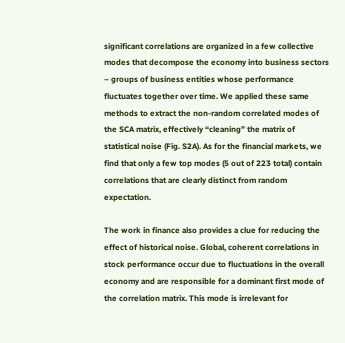significant correlations are organized in a few collective modes that decompose the economy into business sectors – groups of business entities whose performance fluctuates together over time. We applied these same methods to extract the non-random correlated modes of the SCA matrix, effectively “cleaning” the matrix of statistical noise (Fig. S2A). As for the financial markets, we find that only a few top modes (5 out of 223 total) contain correlations that are clearly distinct from random expectation.

The work in finance also provides a clue for reducing the effect of historical noise. Global, coherent correlations in stock performance occur due to fluctuations in the overall economy and are responsible for a dominant first mode of the correlation matrix. This mode is irrelevant for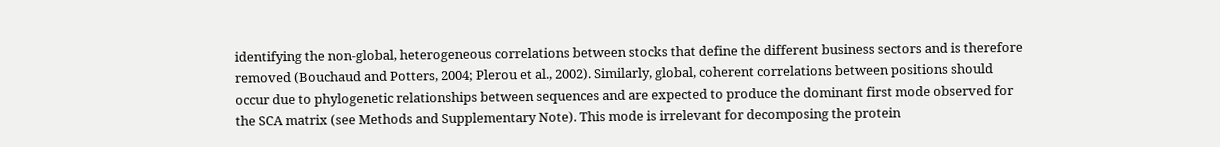identifying the non-global, heterogeneous correlations between stocks that define the different business sectors and is therefore removed (Bouchaud and Potters, 2004; Plerou et al., 2002). Similarly, global, coherent correlations between positions should occur due to phylogenetic relationships between sequences and are expected to produce the dominant first mode observed for the SCA matrix (see Methods and Supplementary Note). This mode is irrelevant for decomposing the protein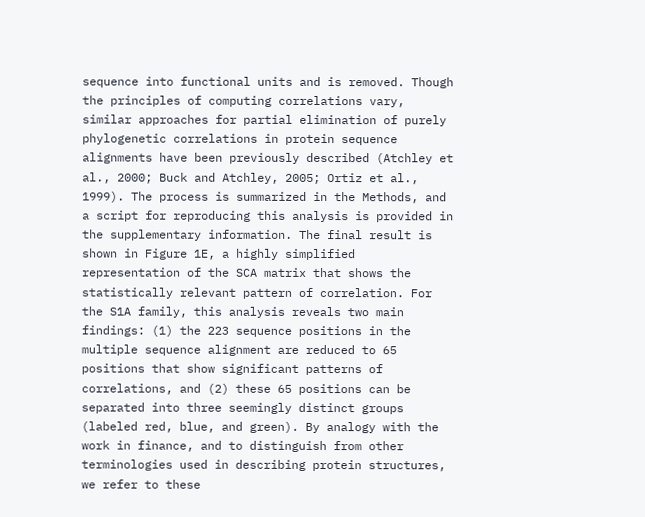sequence into functional units and is removed. Though the principles of computing correlations vary, similar approaches for partial elimination of purely phylogenetic correlations in protein sequence alignments have been previously described (Atchley et al., 2000; Buck and Atchley, 2005; Ortiz et al., 1999). The process is summarized in the Methods, and a script for reproducing this analysis is provided in the supplementary information. The final result is shown in Figure 1E, a highly simplified representation of the SCA matrix that shows the statistically relevant pattern of correlation. For the S1A family, this analysis reveals two main findings: (1) the 223 sequence positions in the multiple sequence alignment are reduced to 65 positions that show significant patterns of correlations, and (2) these 65 positions can be separated into three seemingly distinct groups (labeled red, blue, and green). By analogy with the work in finance, and to distinguish from other terminologies used in describing protein structures, we refer to these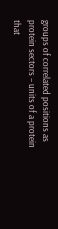groups of correlated positions as protein sectors – units of a protein that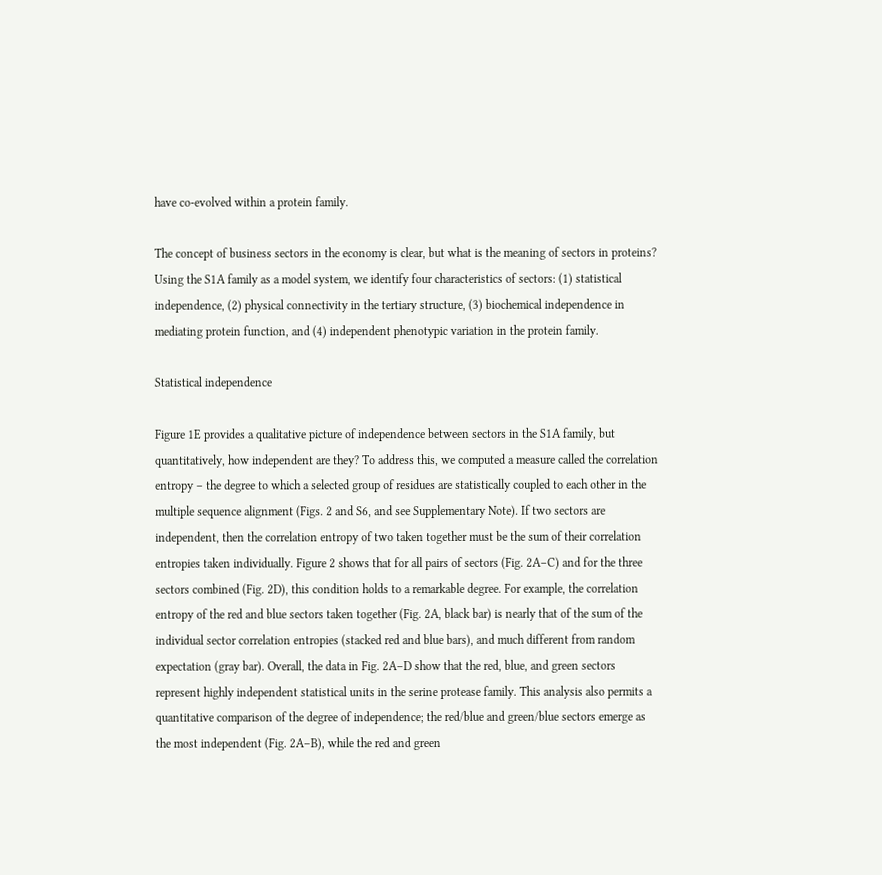have co-evolved within a protein family.

The concept of business sectors in the economy is clear, but what is the meaning of sectors in proteins? Using the S1A family as a model system, we identify four characteristics of sectors: (1) statistical independence, (2) physical connectivity in the tertiary structure, (3) biochemical independence in mediating protein function, and (4) independent phenotypic variation in the protein family.

Statistical independence

Figure 1E provides a qualitative picture of independence between sectors in the S1A family, but quantitatively, how independent are they? To address this, we computed a measure called the correlation entropy – the degree to which a selected group of residues are statistically coupled to each other in the multiple sequence alignment (Figs. 2 and S6, and see Supplementary Note). If two sectors are independent, then the correlation entropy of two taken together must be the sum of their correlation entropies taken individually. Figure 2 shows that for all pairs of sectors (Fig. 2A–C) and for the three sectors combined (Fig. 2D), this condition holds to a remarkable degree. For example, the correlation entropy of the red and blue sectors taken together (Fig. 2A, black bar) is nearly that of the sum of the individual sector correlation entropies (stacked red and blue bars), and much different from random expectation (gray bar). Overall, the data in Fig. 2A–D show that the red, blue, and green sectors represent highly independent statistical units in the serine protease family. This analysis also permits a quantitative comparison of the degree of independence; the red/blue and green/blue sectors emerge as the most independent (Fig. 2A–B), while the red and green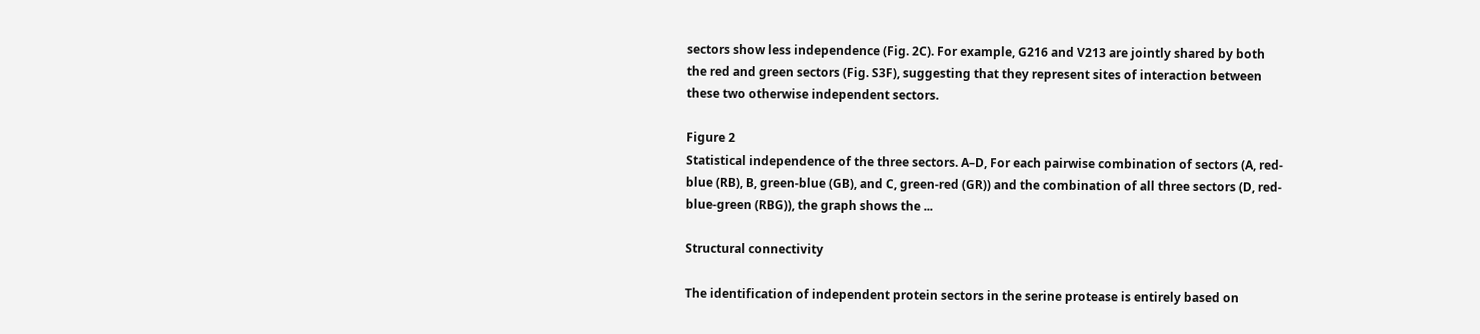sectors show less independence (Fig. 2C). For example, G216 and V213 are jointly shared by both the red and green sectors (Fig. S3F), suggesting that they represent sites of interaction between these two otherwise independent sectors.

Figure 2
Statistical independence of the three sectors. A–D, For each pairwise combination of sectors (A, red-blue (RB), B, green-blue (GB), and C, green-red (GR)) and the combination of all three sectors (D, red-blue-green (RBG)), the graph shows the ...

Structural connectivity

The identification of independent protein sectors in the serine protease is entirely based on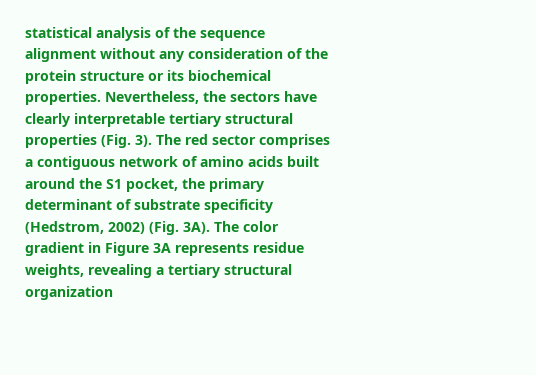statistical analysis of the sequence alignment without any consideration of the protein structure or its biochemical properties. Nevertheless, the sectors have clearly interpretable tertiary structural properties (Fig. 3). The red sector comprises a contiguous network of amino acids built around the S1 pocket, the primary determinant of substrate specificity (Hedstrom, 2002) (Fig. 3A). The color gradient in Figure 3A represents residue weights, revealing a tertiary structural organization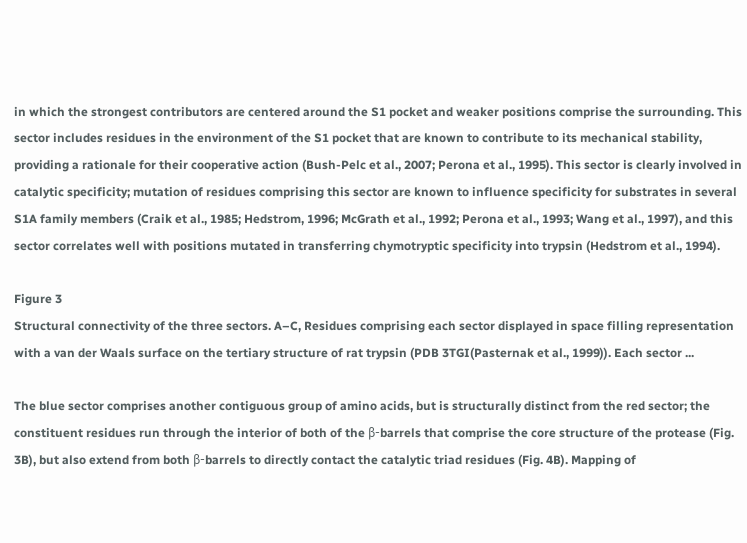in which the strongest contributors are centered around the S1 pocket and weaker positions comprise the surrounding. This sector includes residues in the environment of the S1 pocket that are known to contribute to its mechanical stability, providing a rationale for their cooperative action (Bush-Pelc et al., 2007; Perona et al., 1995). This sector is clearly involved in catalytic specificity; mutation of residues comprising this sector are known to influence specificity for substrates in several S1A family members (Craik et al., 1985; Hedstrom, 1996; McGrath et al., 1992; Perona et al., 1993; Wang et al., 1997), and this sector correlates well with positions mutated in transferring chymotryptic specificity into trypsin (Hedstrom et al., 1994).

Figure 3
Structural connectivity of the three sectors. A–C, Residues comprising each sector displayed in space filling representation with a van der Waals surface on the tertiary structure of rat trypsin (PDB 3TGI(Pasternak et al., 1999)). Each sector ...

The blue sector comprises another contiguous group of amino acids, but is structurally distinct from the red sector; the constituent residues run through the interior of both of the β-barrels that comprise the core structure of the protease (Fig. 3B), but also extend from both β-barrels to directly contact the catalytic triad residues (Fig. 4B). Mapping of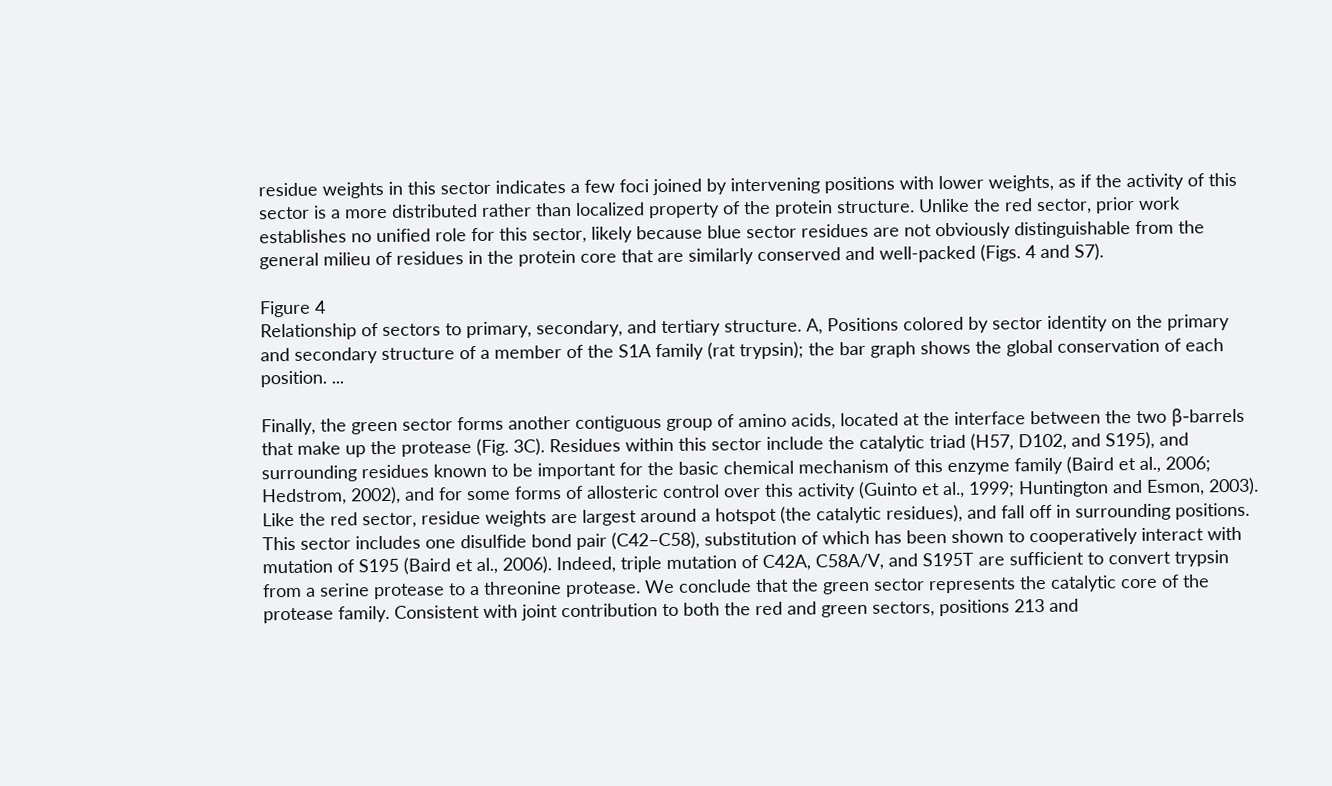residue weights in this sector indicates a few foci joined by intervening positions with lower weights, as if the activity of this sector is a more distributed rather than localized property of the protein structure. Unlike the red sector, prior work establishes no unified role for this sector, likely because blue sector residues are not obviously distinguishable from the general milieu of residues in the protein core that are similarly conserved and well-packed (Figs. 4 and S7).

Figure 4
Relationship of sectors to primary, secondary, and tertiary structure. A, Positions colored by sector identity on the primary and secondary structure of a member of the S1A family (rat trypsin); the bar graph shows the global conservation of each position. ...

Finally, the green sector forms another contiguous group of amino acids, located at the interface between the two β-barrels that make up the protease (Fig. 3C). Residues within this sector include the catalytic triad (H57, D102, and S195), and surrounding residues known to be important for the basic chemical mechanism of this enzyme family (Baird et al., 2006; Hedstrom, 2002), and for some forms of allosteric control over this activity (Guinto et al., 1999; Huntington and Esmon, 2003). Like the red sector, residue weights are largest around a hotspot (the catalytic residues), and fall off in surrounding positions. This sector includes one disulfide bond pair (C42–C58), substitution of which has been shown to cooperatively interact with mutation of S195 (Baird et al., 2006). Indeed, triple mutation of C42A, C58A/V, and S195T are sufficient to convert trypsin from a serine protease to a threonine protease. We conclude that the green sector represents the catalytic core of the protease family. Consistent with joint contribution to both the red and green sectors, positions 213 and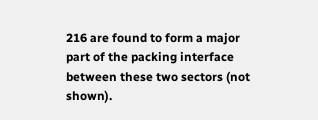216 are found to form a major part of the packing interface between these two sectors (not shown).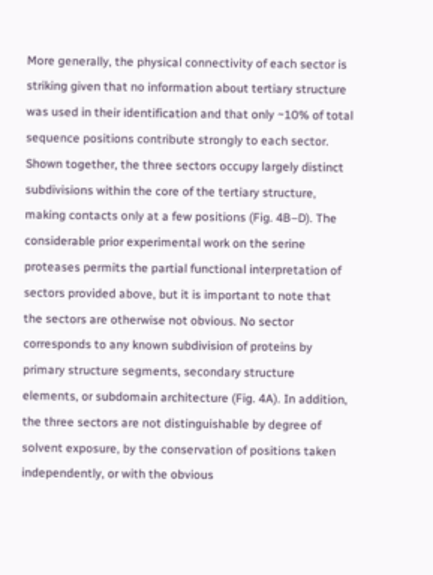More generally, the physical connectivity of each sector is striking given that no information about tertiary structure was used in their identification and that only ~10% of total sequence positions contribute strongly to each sector. Shown together, the three sectors occupy largely distinct subdivisions within the core of the tertiary structure, making contacts only at a few positions (Fig. 4B–D). The considerable prior experimental work on the serine proteases permits the partial functional interpretation of sectors provided above, but it is important to note that the sectors are otherwise not obvious. No sector corresponds to any known subdivision of proteins by primary structure segments, secondary structure elements, or subdomain architecture (Fig. 4A). In addition, the three sectors are not distinguishable by degree of solvent exposure, by the conservation of positions taken independently, or with the obvious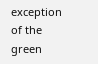exception of the green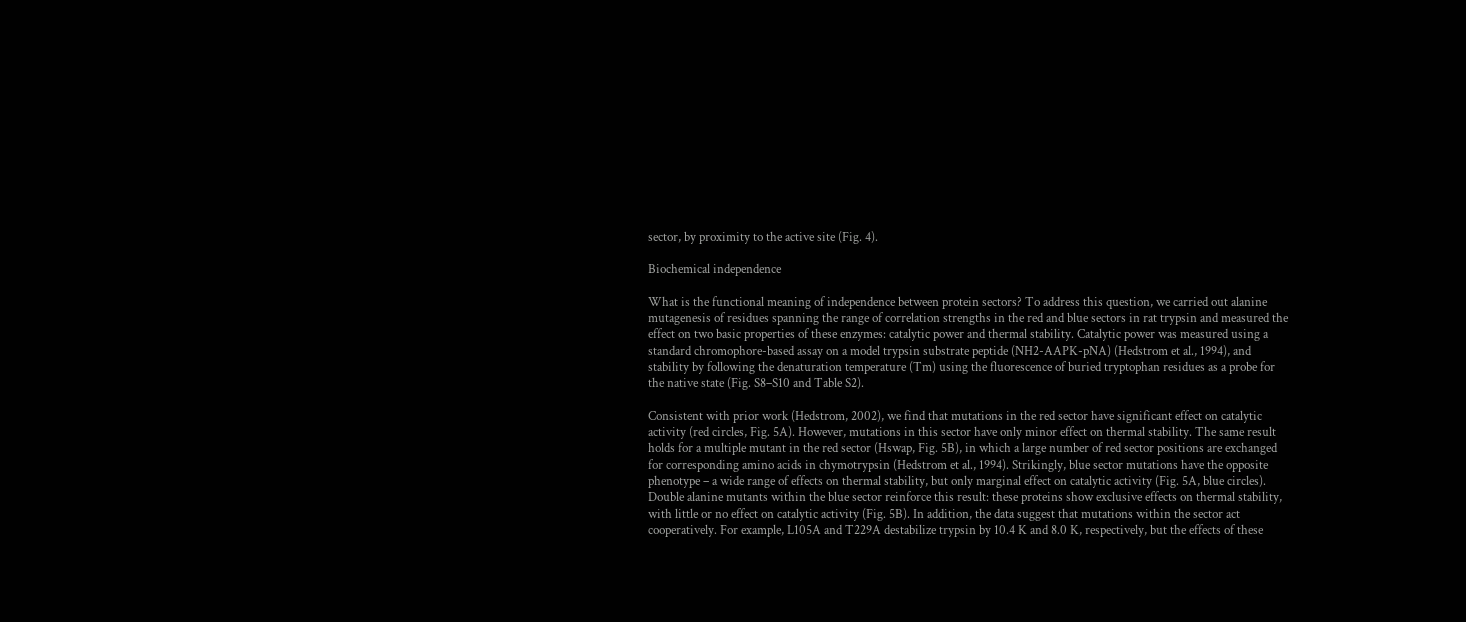sector, by proximity to the active site (Fig. 4).

Biochemical independence

What is the functional meaning of independence between protein sectors? To address this question, we carried out alanine mutagenesis of residues spanning the range of correlation strengths in the red and blue sectors in rat trypsin and measured the effect on two basic properties of these enzymes: catalytic power and thermal stability. Catalytic power was measured using a standard chromophore-based assay on a model trypsin substrate peptide (NH2-AAPK-pNA) (Hedstrom et al., 1994), and stability by following the denaturation temperature (Tm) using the fluorescence of buried tryptophan residues as a probe for the native state (Fig. S8–S10 and Table S2).

Consistent with prior work (Hedstrom, 2002), we find that mutations in the red sector have significant effect on catalytic activity (red circles, Fig. 5A). However, mutations in this sector have only minor effect on thermal stability. The same result holds for a multiple mutant in the red sector (Hswap, Fig. 5B), in which a large number of red sector positions are exchanged for corresponding amino acids in chymotrypsin (Hedstrom et al., 1994). Strikingly, blue sector mutations have the opposite phenotype – a wide range of effects on thermal stability, but only marginal effect on catalytic activity (Fig. 5A, blue circles). Double alanine mutants within the blue sector reinforce this result: these proteins show exclusive effects on thermal stability, with little or no effect on catalytic activity (Fig. 5B). In addition, the data suggest that mutations within the sector act cooperatively. For example, L105A and T229A destabilize trypsin by 10.4 K and 8.0 K, respectively, but the effects of these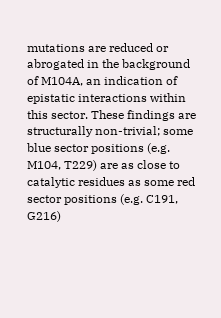mutations are reduced or abrogated in the background of M104A, an indication of epistatic interactions within this sector. These findings are structurally non-trivial; some blue sector positions (e.g. M104, T229) are as close to catalytic residues as some red sector positions (e.g. C191, G216)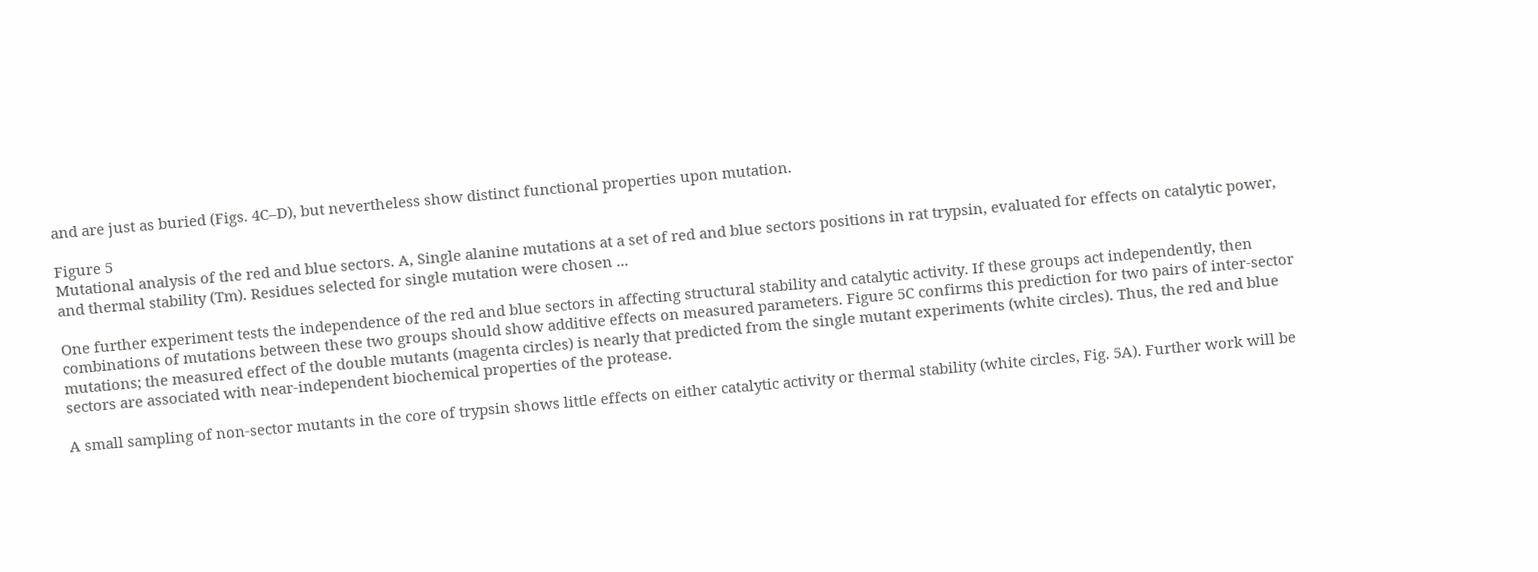and are just as buried (Figs. 4C–D), but nevertheless show distinct functional properties upon mutation.

Figure 5
Mutational analysis of the red and blue sectors. A, Single alanine mutations at a set of red and blue sectors positions in rat trypsin, evaluated for effects on catalytic power, and thermal stability (Tm). Residues selected for single mutation were chosen ...

One further experiment tests the independence of the red and blue sectors in affecting structural stability and catalytic activity. If these groups act independently, then combinations of mutations between these two groups should show additive effects on measured parameters. Figure 5C confirms this prediction for two pairs of inter-sector mutations; the measured effect of the double mutants (magenta circles) is nearly that predicted from the single mutant experiments (white circles). Thus, the red and blue sectors are associated with near-independent biochemical properties of the protease.

A small sampling of non-sector mutants in the core of trypsin shows little effects on either catalytic activity or thermal stability (white circles, Fig. 5A). Further work will be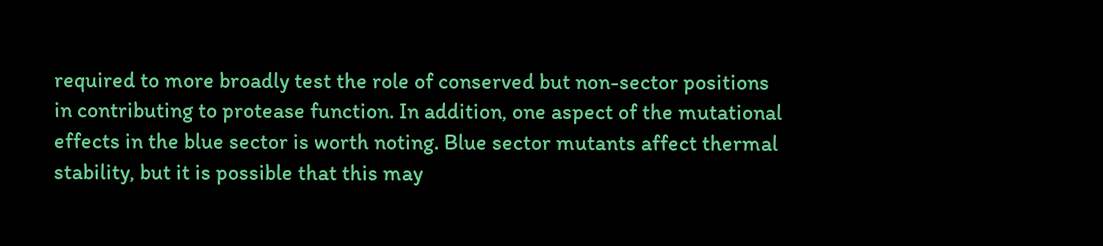required to more broadly test the role of conserved but non-sector positions in contributing to protease function. In addition, one aspect of the mutational effects in the blue sector is worth noting. Blue sector mutants affect thermal stability, but it is possible that this may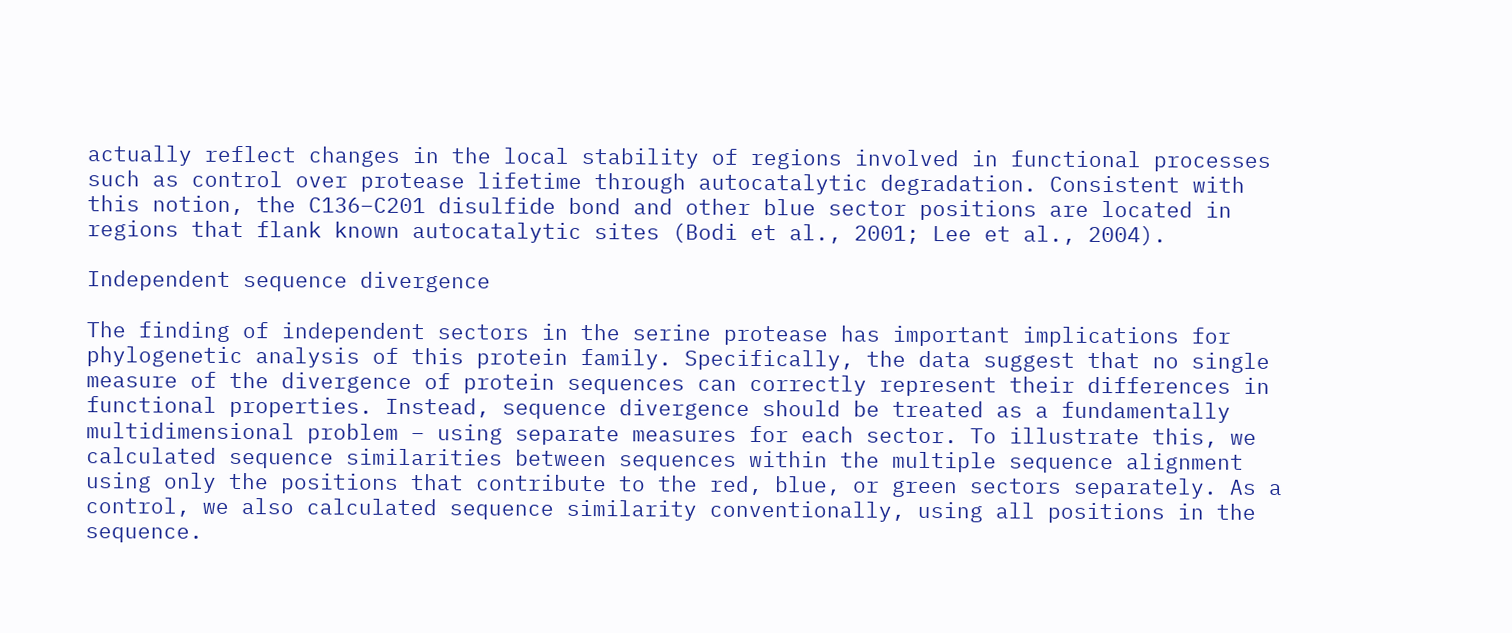actually reflect changes in the local stability of regions involved in functional processes such as control over protease lifetime through autocatalytic degradation. Consistent with this notion, the C136–C201 disulfide bond and other blue sector positions are located in regions that flank known autocatalytic sites (Bodi et al., 2001; Lee et al., 2004).

Independent sequence divergence

The finding of independent sectors in the serine protease has important implications for phylogenetic analysis of this protein family. Specifically, the data suggest that no single measure of the divergence of protein sequences can correctly represent their differences in functional properties. Instead, sequence divergence should be treated as a fundamentally multidimensional problem – using separate measures for each sector. To illustrate this, we calculated sequence similarities between sequences within the multiple sequence alignment using only the positions that contribute to the red, blue, or green sectors separately. As a control, we also calculated sequence similarity conventionally, using all positions in the sequence.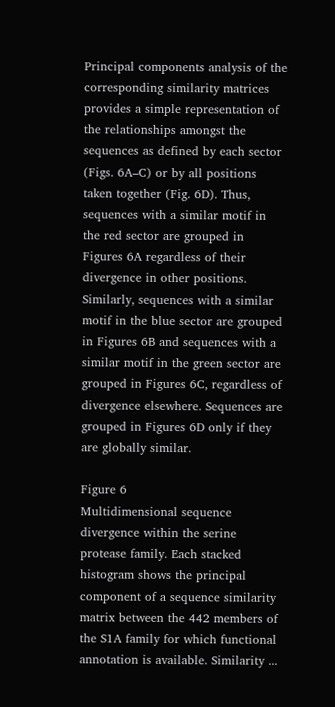Principal components analysis of the corresponding similarity matrices provides a simple representation of the relationships amongst the sequences as defined by each sector (Figs. 6A–C) or by all positions taken together (Fig. 6D). Thus, sequences with a similar motif in the red sector are grouped in Figures 6A regardless of their divergence in other positions. Similarly, sequences with a similar motif in the blue sector are grouped in Figures 6B and sequences with a similar motif in the green sector are grouped in Figures 6C, regardless of divergence elsewhere. Sequences are grouped in Figures 6D only if they are globally similar.

Figure 6
Multidimensional sequence divergence within the serine protease family. Each stacked histogram shows the principal component of a sequence similarity matrix between the 442 members of the S1A family for which functional annotation is available. Similarity ...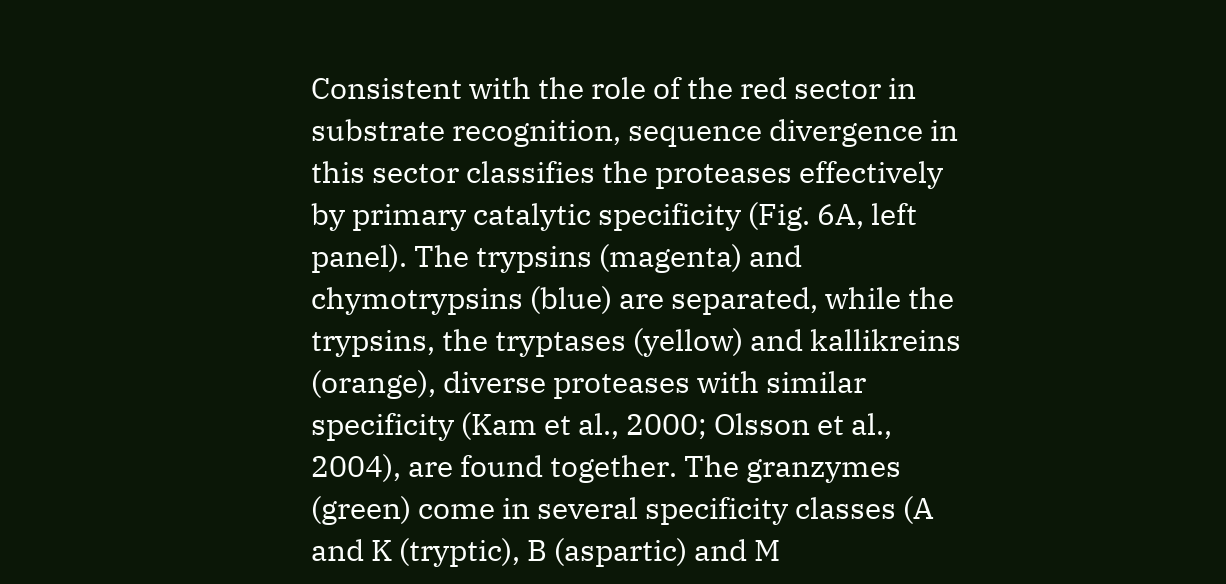Consistent with the role of the red sector in substrate recognition, sequence divergence in this sector classifies the proteases effectively by primary catalytic specificity (Fig. 6A, left panel). The trypsins (magenta) and chymotrypsins (blue) are separated, while the trypsins, the tryptases (yellow) and kallikreins (orange), diverse proteases with similar specificity (Kam et al., 2000; Olsson et al., 2004), are found together. The granzymes (green) come in several specificity classes (A and K (tryptic), B (aspartic) and M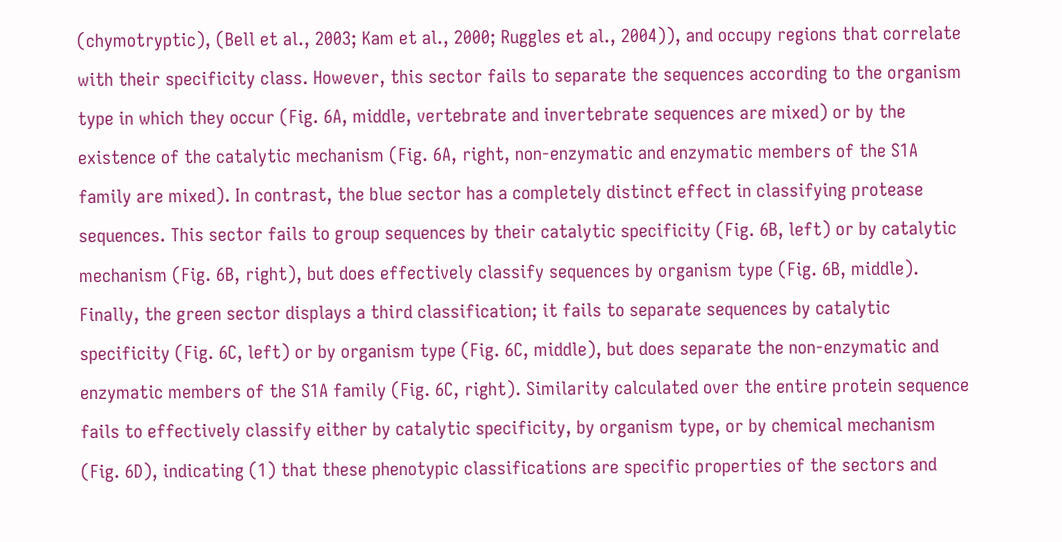(chymotryptic), (Bell et al., 2003; Kam et al., 2000; Ruggles et al., 2004)), and occupy regions that correlate with their specificity class. However, this sector fails to separate the sequences according to the organism type in which they occur (Fig. 6A, middle, vertebrate and invertebrate sequences are mixed) or by the existence of the catalytic mechanism (Fig. 6A, right, non-enzymatic and enzymatic members of the S1A family are mixed). In contrast, the blue sector has a completely distinct effect in classifying protease sequences. This sector fails to group sequences by their catalytic specificity (Fig. 6B, left) or by catalytic mechanism (Fig. 6B, right), but does effectively classify sequences by organism type (Fig. 6B, middle). Finally, the green sector displays a third classification; it fails to separate sequences by catalytic specificity (Fig. 6C, left) or by organism type (Fig. 6C, middle), but does separate the non-enzymatic and enzymatic members of the S1A family (Fig. 6C, right). Similarity calculated over the entire protein sequence fails to effectively classify either by catalytic specificity, by organism type, or by chemical mechanism (Fig. 6D), indicating (1) that these phenotypic classifications are specific properties of the sectors and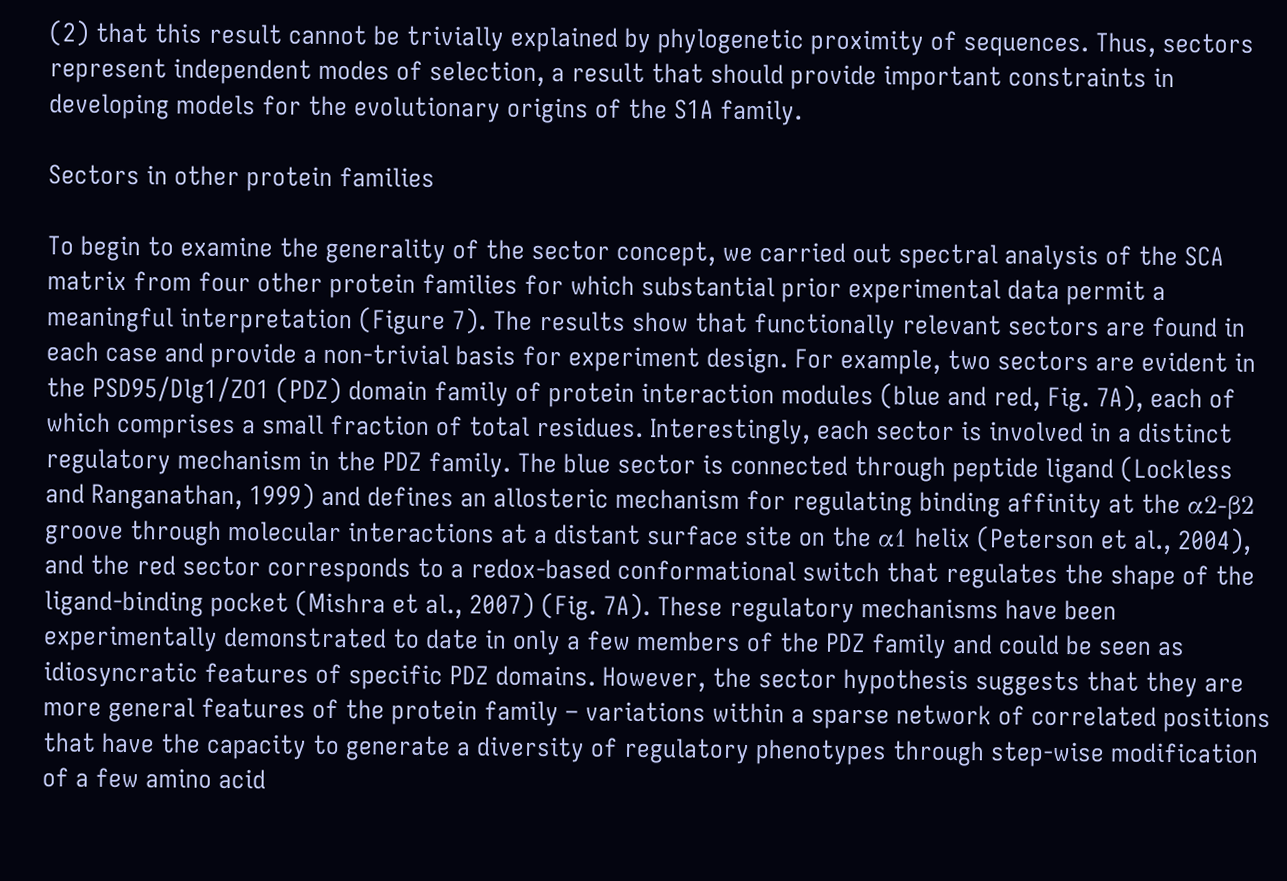(2) that this result cannot be trivially explained by phylogenetic proximity of sequences. Thus, sectors represent independent modes of selection, a result that should provide important constraints in developing models for the evolutionary origins of the S1A family.

Sectors in other protein families

To begin to examine the generality of the sector concept, we carried out spectral analysis of the SCA matrix from four other protein families for which substantial prior experimental data permit a meaningful interpretation (Figure 7). The results show that functionally relevant sectors are found in each case and provide a non-trivial basis for experiment design. For example, two sectors are evident in the PSD95/Dlg1/ZO1 (PDZ) domain family of protein interaction modules (blue and red, Fig. 7A), each of which comprises a small fraction of total residues. Interestingly, each sector is involved in a distinct regulatory mechanism in the PDZ family. The blue sector is connected through peptide ligand (Lockless and Ranganathan, 1999) and defines an allosteric mechanism for regulating binding affinity at the α2-β2 groove through molecular interactions at a distant surface site on the α1 helix (Peterson et al., 2004), and the red sector corresponds to a redox-based conformational switch that regulates the shape of the ligand-binding pocket (Mishra et al., 2007) (Fig. 7A). These regulatory mechanisms have been experimentally demonstrated to date in only a few members of the PDZ family and could be seen as idiosyncratic features of specific PDZ domains. However, the sector hypothesis suggests that they are more general features of the protein family – variations within a sparse network of correlated positions that have the capacity to generate a diversity of regulatory phenotypes through step-wise modification of a few amino acid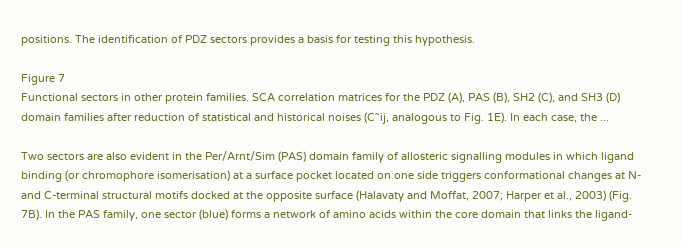positions. The identification of PDZ sectors provides a basis for testing this hypothesis.

Figure 7
Functional sectors in other protein families. SCA correlation matrices for the PDZ (A), PAS (B), SH2 (C), and SH3 (D) domain families after reduction of statistical and historical noises (C˜ij, analogous to Fig. 1E). In each case, the ...

Two sectors are also evident in the Per/Arnt/Sim (PAS) domain family of allosteric signalling modules in which ligand binding (or chromophore isomerisation) at a surface pocket located on one side triggers conformational changes at N- and C-terminal structural motifs docked at the opposite surface (Halavaty and Moffat, 2007; Harper et al., 2003) (Fig. 7B). In the PAS family, one sector (blue) forms a network of amino acids within the core domain that links the ligand-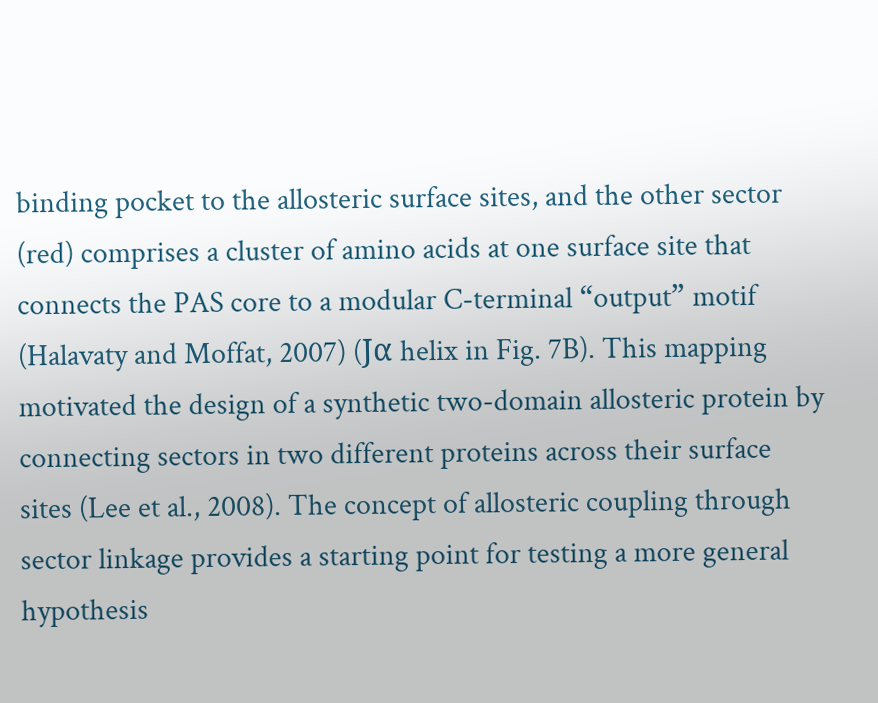binding pocket to the allosteric surface sites, and the other sector (red) comprises a cluster of amino acids at one surface site that connects the PAS core to a modular C-terminal “output” motif (Halavaty and Moffat, 2007) (Jα helix in Fig. 7B). This mapping motivated the design of a synthetic two-domain allosteric protein by connecting sectors in two different proteins across their surface sites (Lee et al., 2008). The concept of allosteric coupling through sector linkage provides a starting point for testing a more general hypothesis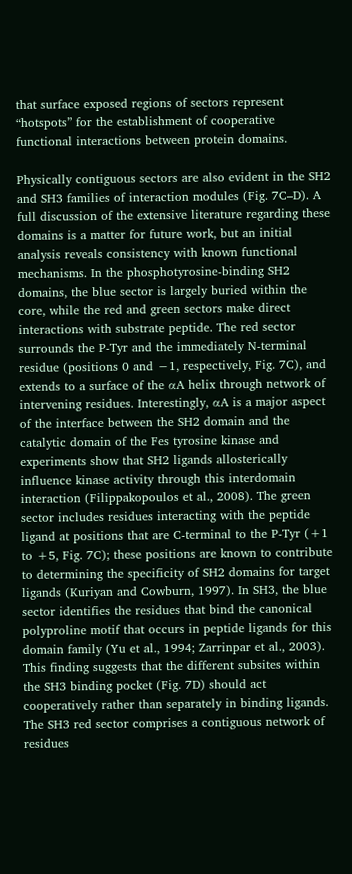that surface exposed regions of sectors represent “hotspots” for the establishment of cooperative functional interactions between protein domains.

Physically contiguous sectors are also evident in the SH2 and SH3 families of interaction modules (Fig. 7C–D). A full discussion of the extensive literature regarding these domains is a matter for future work, but an initial analysis reveals consistency with known functional mechanisms. In the phosphotyrosine-binding SH2 domains, the blue sector is largely buried within the core, while the red and green sectors make direct interactions with substrate peptide. The red sector surrounds the P-Tyr and the immediately N-terminal residue (positions 0 and −1, respectively, Fig. 7C), and extends to a surface of the αA helix through network of intervening residues. Interestingly, αA is a major aspect of the interface between the SH2 domain and the catalytic domain of the Fes tyrosine kinase and experiments show that SH2 ligands allosterically influence kinase activity through this interdomain interaction (Filippakopoulos et al., 2008). The green sector includes residues interacting with the peptide ligand at positions that are C-terminal to the P-Tyr (+1 to +5, Fig. 7C); these positions are known to contribute to determining the specificity of SH2 domains for target ligands (Kuriyan and Cowburn, 1997). In SH3, the blue sector identifies the residues that bind the canonical polyproline motif that occurs in peptide ligands for this domain family (Yu et al., 1994; Zarrinpar et al., 2003). This finding suggests that the different subsites within the SH3 binding pocket (Fig. 7D) should act cooperatively rather than separately in binding ligands. The SH3 red sector comprises a contiguous network of residues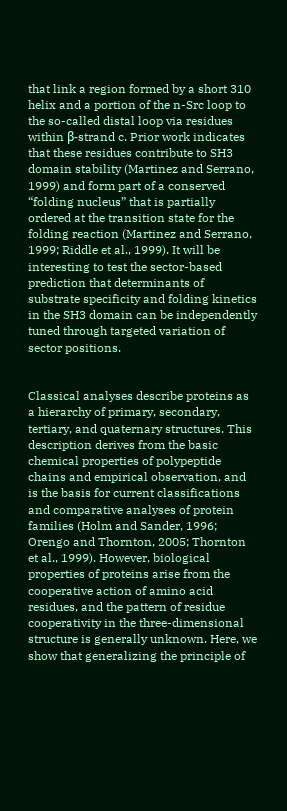that link a region formed by a short 310 helix and a portion of the n-Src loop to the so-called distal loop via residues within β-strand c. Prior work indicates that these residues contribute to SH3 domain stability (Martinez and Serrano, 1999) and form part of a conserved “folding nucleus” that is partially ordered at the transition state for the folding reaction (Martinez and Serrano, 1999; Riddle et al., 1999). It will be interesting to test the sector-based prediction that determinants of substrate specificity and folding kinetics in the SH3 domain can be independently tuned through targeted variation of sector positions.


Classical analyses describe proteins as a hierarchy of primary, secondary, tertiary, and quaternary structures. This description derives from the basic chemical properties of polypeptide chains and empirical observation, and is the basis for current classifications and comparative analyses of protein families (Holm and Sander, 1996; Orengo and Thornton, 2005; Thornton et al., 1999). However, biological properties of proteins arise from the cooperative action of amino acid residues, and the pattern of residue cooperativity in the three-dimensional structure is generally unknown. Here, we show that generalizing the principle of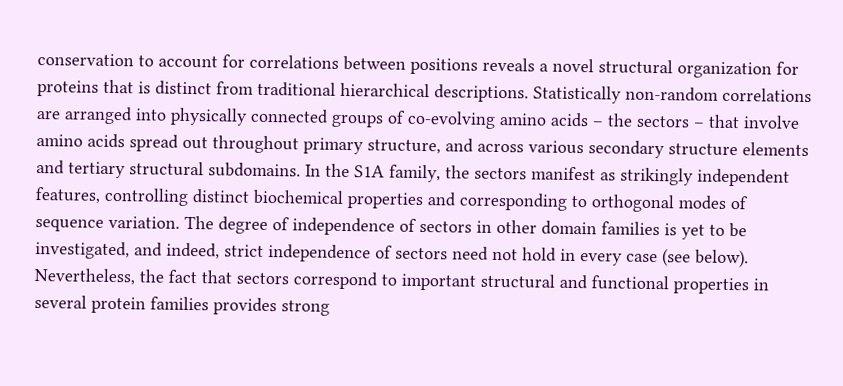conservation to account for correlations between positions reveals a novel structural organization for proteins that is distinct from traditional hierarchical descriptions. Statistically non-random correlations are arranged into physically connected groups of co-evolving amino acids – the sectors – that involve amino acids spread out throughout primary structure, and across various secondary structure elements and tertiary structural subdomains. In the S1A family, the sectors manifest as strikingly independent features, controlling distinct biochemical properties and corresponding to orthogonal modes of sequence variation. The degree of independence of sectors in other domain families is yet to be investigated, and indeed, strict independence of sectors need not hold in every case (see below). Nevertheless, the fact that sectors correspond to important structural and functional properties in several protein families provides strong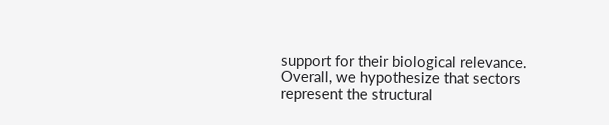support for their biological relevance. Overall, we hypothesize that sectors represent the structural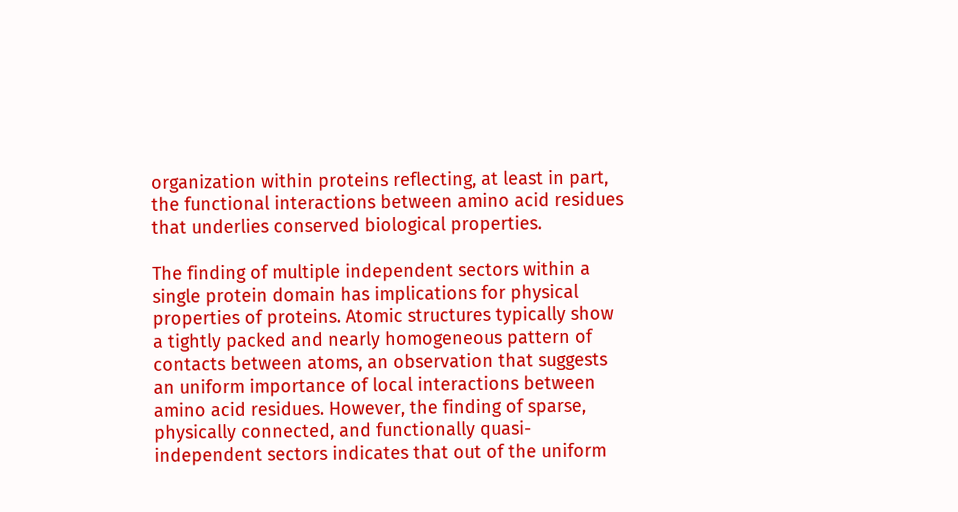organization within proteins reflecting, at least in part, the functional interactions between amino acid residues that underlies conserved biological properties.

The finding of multiple independent sectors within a single protein domain has implications for physical properties of proteins. Atomic structures typically show a tightly packed and nearly homogeneous pattern of contacts between atoms, an observation that suggests an uniform importance of local interactions between amino acid residues. However, the finding of sparse, physically connected, and functionally quasi-independent sectors indicates that out of the uniform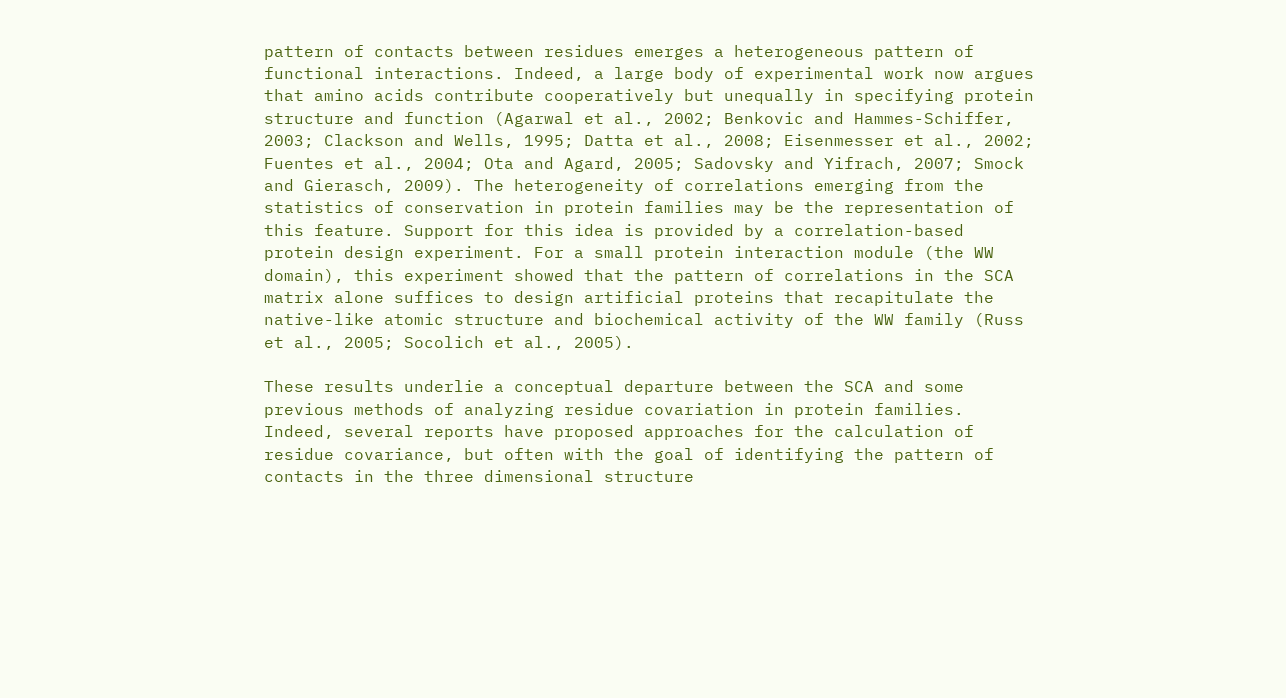pattern of contacts between residues emerges a heterogeneous pattern of functional interactions. Indeed, a large body of experimental work now argues that amino acids contribute cooperatively but unequally in specifying protein structure and function (Agarwal et al., 2002; Benkovic and Hammes-Schiffer, 2003; Clackson and Wells, 1995; Datta et al., 2008; Eisenmesser et al., 2002; Fuentes et al., 2004; Ota and Agard, 2005; Sadovsky and Yifrach, 2007; Smock and Gierasch, 2009). The heterogeneity of correlations emerging from the statistics of conservation in protein families may be the representation of this feature. Support for this idea is provided by a correlation-based protein design experiment. For a small protein interaction module (the WW domain), this experiment showed that the pattern of correlations in the SCA matrix alone suffices to design artificial proteins that recapitulate the native-like atomic structure and biochemical activity of the WW family (Russ et al., 2005; Socolich et al., 2005).

These results underlie a conceptual departure between the SCA and some previous methods of analyzing residue covariation in protein families. Indeed, several reports have proposed approaches for the calculation of residue covariance, but often with the goal of identifying the pattern of contacts in the three dimensional structure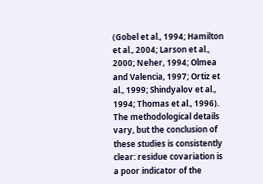(Gobel et al., 1994; Hamilton et al., 2004; Larson et al., 2000; Neher, 1994; Olmea and Valencia, 1997; Ortiz et al., 1999; Shindyalov et al., 1994; Thomas et al., 1996). The methodological details vary, but the conclusion of these studies is consistently clear: residue covariation is a poor indicator of the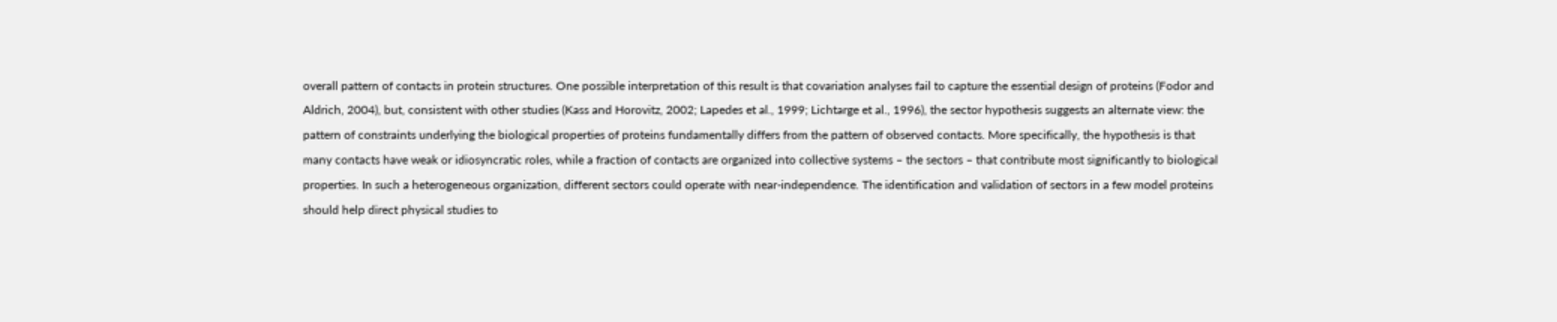overall pattern of contacts in protein structures. One possible interpretation of this result is that covariation analyses fail to capture the essential design of proteins (Fodor and Aldrich, 2004), but, consistent with other studies (Kass and Horovitz, 2002; Lapedes et al., 1999; Lichtarge et al., 1996), the sector hypothesis suggests an alternate view: the pattern of constraints underlying the biological properties of proteins fundamentally differs from the pattern of observed contacts. More specifically, the hypothesis is that many contacts have weak or idiosyncratic roles, while a fraction of contacts are organized into collective systems – the sectors – that contribute most significantly to biological properties. In such a heterogeneous organization, different sectors could operate with near-independence. The identification and validation of sectors in a few model proteins should help direct physical studies to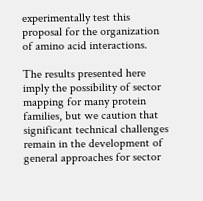experimentally test this proposal for the organization of amino acid interactions.

The results presented here imply the possibility of sector mapping for many protein families, but we caution that significant technical challenges remain in the development of general approaches for sector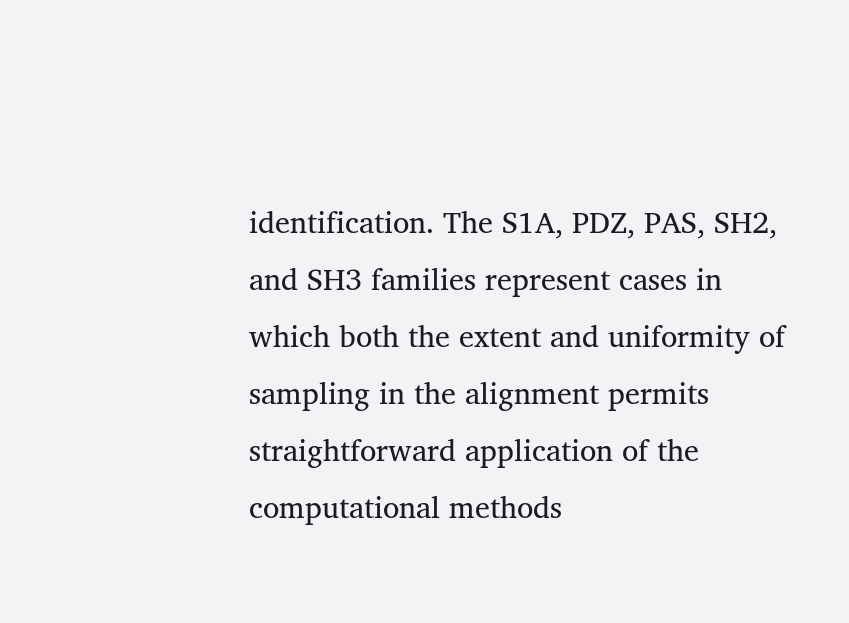identification. The S1A, PDZ, PAS, SH2, and SH3 families represent cases in which both the extent and uniformity of sampling in the alignment permits straightforward application of the computational methods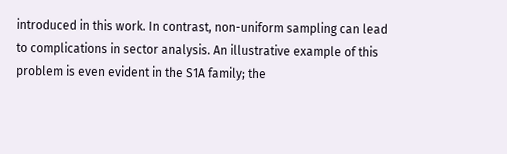introduced in this work. In contrast, non-uniform sampling can lead to complications in sector analysis. An illustrative example of this problem is even evident in the S1A family; the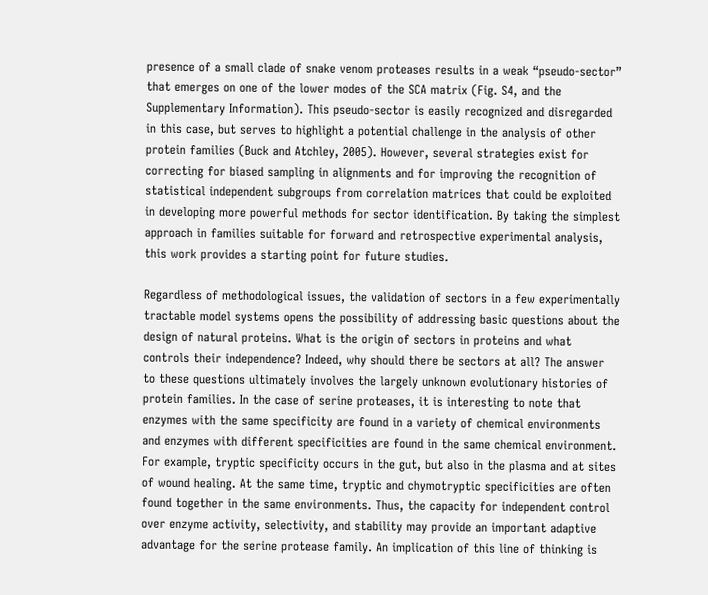presence of a small clade of snake venom proteases results in a weak “pseudo-sector” that emerges on one of the lower modes of the SCA matrix (Fig. S4, and the Supplementary Information). This pseudo-sector is easily recognized and disregarded in this case, but serves to highlight a potential challenge in the analysis of other protein families (Buck and Atchley, 2005). However, several strategies exist for correcting for biased sampling in alignments and for improving the recognition of statistical independent subgroups from correlation matrices that could be exploited in developing more powerful methods for sector identification. By taking the simplest approach in families suitable for forward and retrospective experimental analysis, this work provides a starting point for future studies.

Regardless of methodological issues, the validation of sectors in a few experimentally tractable model systems opens the possibility of addressing basic questions about the design of natural proteins. What is the origin of sectors in proteins and what controls their independence? Indeed, why should there be sectors at all? The answer to these questions ultimately involves the largely unknown evolutionary histories of protein families. In the case of serine proteases, it is interesting to note that enzymes with the same specificity are found in a variety of chemical environments and enzymes with different specificities are found in the same chemical environment. For example, tryptic specificity occurs in the gut, but also in the plasma and at sites of wound healing. At the same time, tryptic and chymotryptic specificities are often found together in the same environments. Thus, the capacity for independent control over enzyme activity, selectivity, and stability may provide an important adaptive advantage for the serine protease family. An implication of this line of thinking is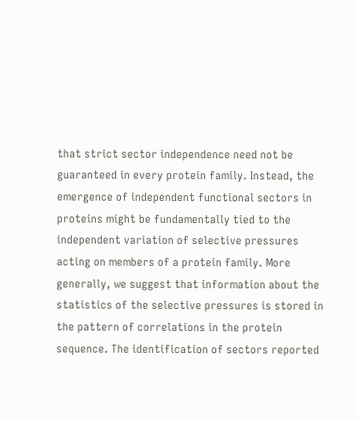that strict sector independence need not be guaranteed in every protein family. Instead, the emergence of independent functional sectors in proteins might be fundamentally tied to the independent variation of selective pressures acting on members of a protein family. More generally, we suggest that information about the statistics of the selective pressures is stored in the pattern of correlations in the protein sequence. The identification of sectors reported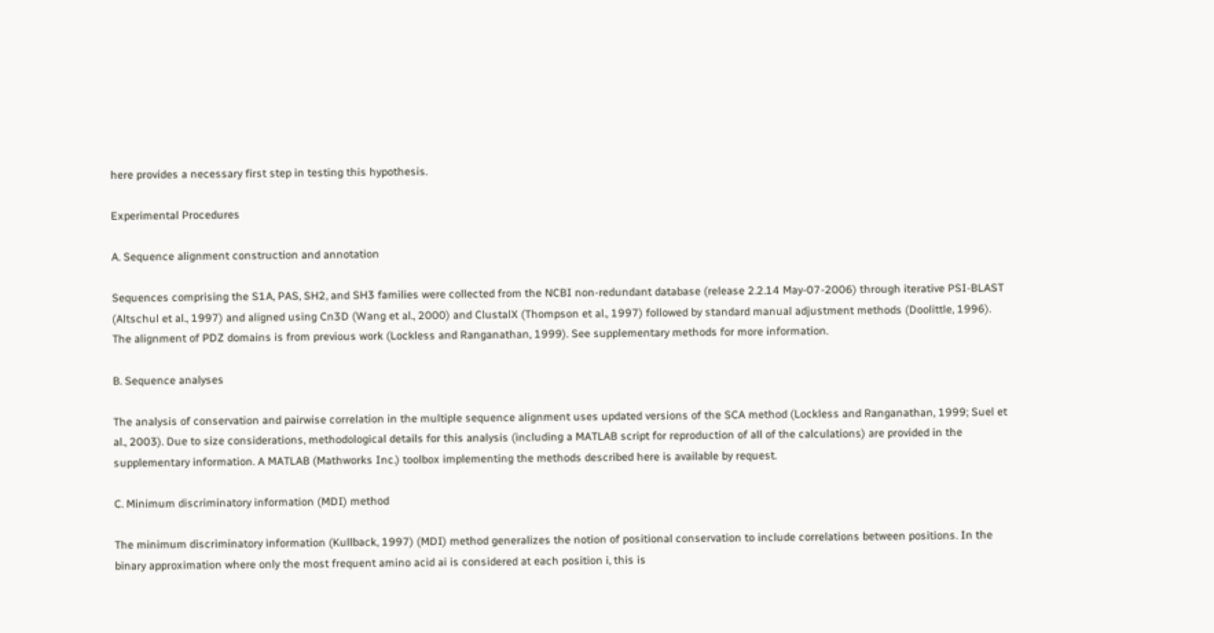here provides a necessary first step in testing this hypothesis.

Experimental Procedures

A. Sequence alignment construction and annotation

Sequences comprising the S1A, PAS, SH2, and SH3 families were collected from the NCBI non-redundant database (release 2.2.14 May-07-2006) through iterative PSI-BLAST (Altschul et al., 1997) and aligned using Cn3D (Wang et al., 2000) and ClustalX (Thompson et al., 1997) followed by standard manual adjustment methods (Doolittle, 1996). The alignment of PDZ domains is from previous work (Lockless and Ranganathan, 1999). See supplementary methods for more information.

B. Sequence analyses

The analysis of conservation and pairwise correlation in the multiple sequence alignment uses updated versions of the SCA method (Lockless and Ranganathan, 1999; Suel et al., 2003). Due to size considerations, methodological details for this analysis (including a MATLAB script for reproduction of all of the calculations) are provided in the supplementary information. A MATLAB (Mathworks Inc.) toolbox implementing the methods described here is available by request.

C. Minimum discriminatory information (MDI) method

The minimum discriminatory information (Kullback, 1997) (MDI) method generalizes the notion of positional conservation to include correlations between positions. In the binary approximation where only the most frequent amino acid ai is considered at each position i, this is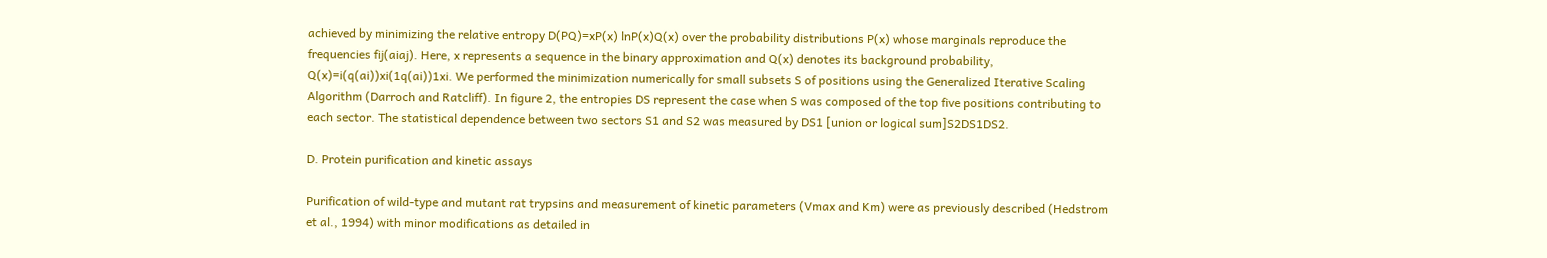achieved by minimizing the relative entropy D(PQ)=xP(x) lnP(x)Q(x) over the probability distributions P(x) whose marginals reproduce the frequencies fij(aiaj). Here, x represents a sequence in the binary approximation and Q(x) denotes its background probability, Q(x)=i(q(ai))xi(1q(ai))1xi. We performed the minimization numerically for small subsets S of positions using the Generalized Iterative Scaling Algorithm (Darroch and Ratcliff). In figure 2, the entropies DS represent the case when S was composed of the top five positions contributing to each sector. The statistical dependence between two sectors S1 and S2 was measured by DS1 [union or logical sum]S2DS1DS2.

D. Protein purification and kinetic assays

Purification of wild-type and mutant rat trypsins and measurement of kinetic parameters (Vmax and Km) were as previously described (Hedstrom et al., 1994) with minor modifications as detailed in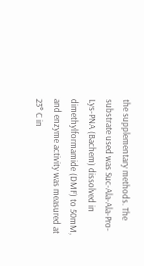the supplementary methods. The substrate used was Suc-Ala-Ala-Pro-Lys-PNA (Bachem) dissolved in dimethylformamide (DMF) to 50mM, and enzyme activity was measured at 23° C in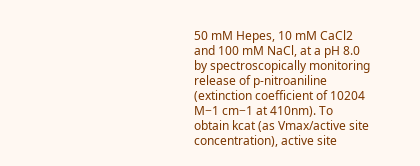50 mM Hepes, 10 mM CaCl2 and 100 mM NaCl, at a pH 8.0 by spectroscopically monitoring release of p-nitroaniline (extinction coefficient of 10204 M−1 cm−1 at 410nm). To obtain kcat (as Vmax/active site concentration), active site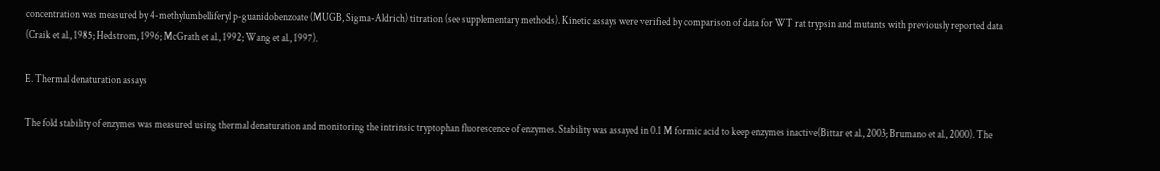concentration was measured by 4-methylumbelliferyl p-guanidobenzoate (MUGB, Sigma-Aldrich) titration (see supplementary methods). Kinetic assays were verified by comparison of data for WT rat trypsin and mutants with previously reported data (Craik et al., 1985; Hedstrom, 1996; McGrath et al., 1992; Wang et al., 1997).

E. Thermal denaturation assays

The fold stability of enzymes was measured using thermal denaturation and monitoring the intrinsic tryptophan fluorescence of enzymes. Stability was assayed in 0.1 M formic acid to keep enzymes inactive(Bittar et al., 2003; Brumano et al., 2000). The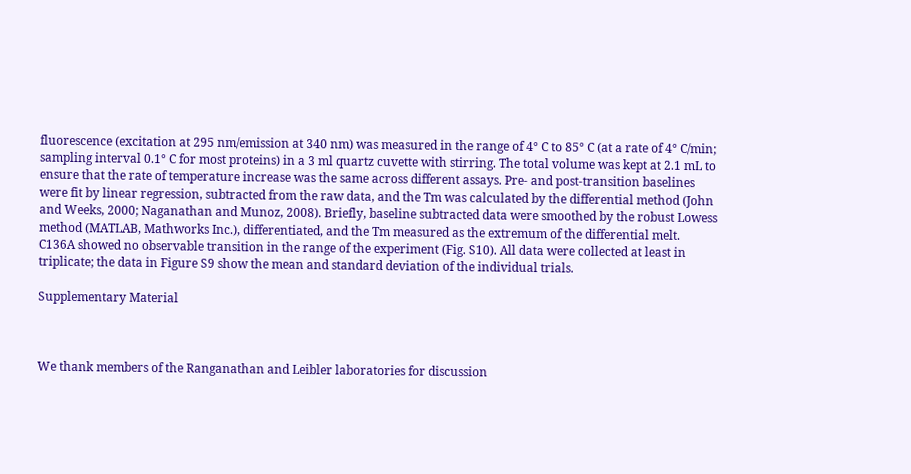fluorescence (excitation at 295 nm/emission at 340 nm) was measured in the range of 4° C to 85° C (at a rate of 4° C/min; sampling interval 0.1° C for most proteins) in a 3 ml quartz cuvette with stirring. The total volume was kept at 2.1 mL to ensure that the rate of temperature increase was the same across different assays. Pre- and post-transition baselines were fit by linear regression, subtracted from the raw data, and the Tm was calculated by the differential method (John and Weeks, 2000; Naganathan and Munoz, 2008). Briefly, baseline subtracted data were smoothed by the robust Lowess method (MATLAB, Mathworks Inc.), differentiated, and the Tm measured as the extremum of the differential melt. C136A showed no observable transition in the range of the experiment (Fig. S10). All data were collected at least in triplicate; the data in Figure S9 show the mean and standard deviation of the individual trials.

Supplementary Material



We thank members of the Ranganathan and Leibler laboratories for discussion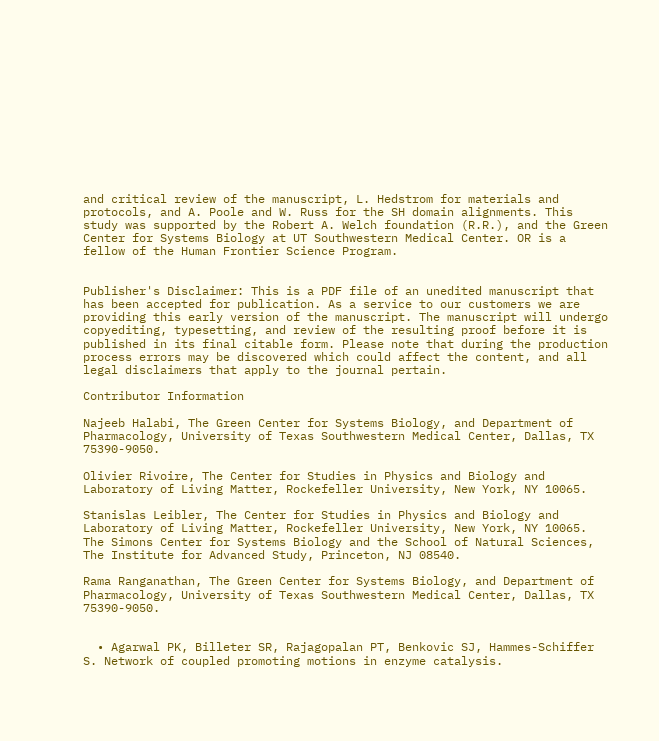and critical review of the manuscript, L. Hedstrom for materials and protocols, and A. Poole and W. Russ for the SH domain alignments. This study was supported by the Robert A. Welch foundation (R.R.), and the Green Center for Systems Biology at UT Southwestern Medical Center. OR is a fellow of the Human Frontier Science Program.


Publisher's Disclaimer: This is a PDF file of an unedited manuscript that has been accepted for publication. As a service to our customers we are providing this early version of the manuscript. The manuscript will undergo copyediting, typesetting, and review of the resulting proof before it is published in its final citable form. Please note that during the production process errors may be discovered which could affect the content, and all legal disclaimers that apply to the journal pertain.

Contributor Information

Najeeb Halabi, The Green Center for Systems Biology, and Department of Pharmacology, University of Texas Southwestern Medical Center, Dallas, TX 75390-9050.

Olivier Rivoire, The Center for Studies in Physics and Biology and Laboratory of Living Matter, Rockefeller University, New York, NY 10065.

Stanislas Leibler, The Center for Studies in Physics and Biology and Laboratory of Living Matter, Rockefeller University, New York, NY 10065. The Simons Center for Systems Biology and the School of Natural Sciences, The Institute for Advanced Study, Princeton, NJ 08540.

Rama Ranganathan, The Green Center for Systems Biology, and Department of Pharmacology, University of Texas Southwestern Medical Center, Dallas, TX 75390-9050.


  • Agarwal PK, Billeter SR, Rajagopalan PT, Benkovic SJ, Hammes-Schiffer S. Network of coupled promoting motions in enzyme catalysis.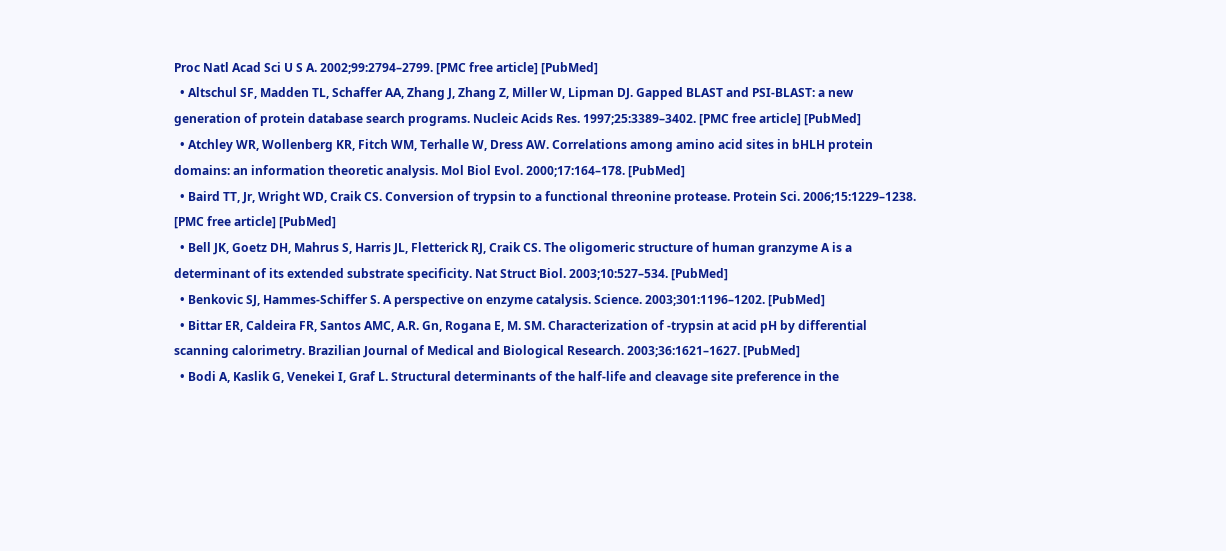Proc Natl Acad Sci U S A. 2002;99:2794–2799. [PMC free article] [PubMed]
  • Altschul SF, Madden TL, Schaffer AA, Zhang J, Zhang Z, Miller W, Lipman DJ. Gapped BLAST and PSI-BLAST: a new generation of protein database search programs. Nucleic Acids Res. 1997;25:3389–3402. [PMC free article] [PubMed]
  • Atchley WR, Wollenberg KR, Fitch WM, Terhalle W, Dress AW. Correlations among amino acid sites in bHLH protein domains: an information theoretic analysis. Mol Biol Evol. 2000;17:164–178. [PubMed]
  • Baird TT, Jr, Wright WD, Craik CS. Conversion of trypsin to a functional threonine protease. Protein Sci. 2006;15:1229–1238. [PMC free article] [PubMed]
  • Bell JK, Goetz DH, Mahrus S, Harris JL, Fletterick RJ, Craik CS. The oligomeric structure of human granzyme A is a determinant of its extended substrate specificity. Nat Struct Biol. 2003;10:527–534. [PubMed]
  • Benkovic SJ, Hammes-Schiffer S. A perspective on enzyme catalysis. Science. 2003;301:1196–1202. [PubMed]
  • Bittar ER, Caldeira FR, Santos AMC, A.R. Gn, Rogana E, M. SM. Characterization of -trypsin at acid pH by differential scanning calorimetry. Brazilian Journal of Medical and Biological Research. 2003;36:1621–1627. [PubMed]
  • Bodi A, Kaslik G, Venekei I, Graf L. Structural determinants of the half-life and cleavage site preference in the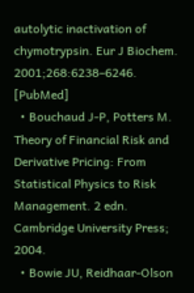autolytic inactivation of chymotrypsin. Eur J Biochem. 2001;268:6238–6246. [PubMed]
  • Bouchaud J-P, Potters M. Theory of Financial Risk and Derivative Pricing: From Statistical Physics to Risk Management. 2 edn. Cambridge University Press; 2004.
  • Bowie JU, Reidhaar-Olson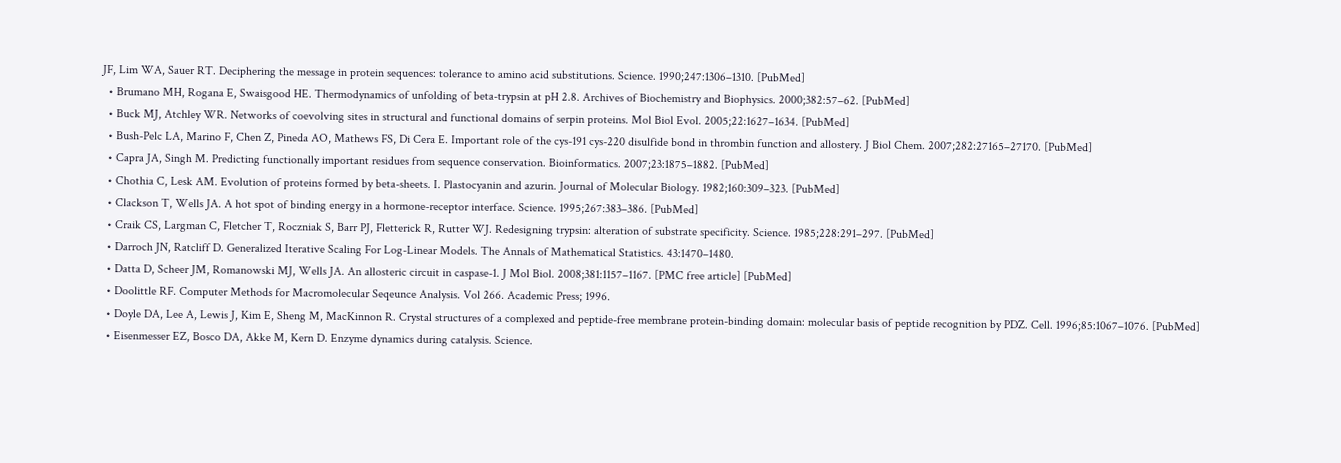JF, Lim WA, Sauer RT. Deciphering the message in protein sequences: tolerance to amino acid substitutions. Science. 1990;247:1306–1310. [PubMed]
  • Brumano MH, Rogana E, Swaisgood HE. Thermodynamics of unfolding of beta-trypsin at pH 2.8. Archives of Biochemistry and Biophysics. 2000;382:57–62. [PubMed]
  • Buck MJ, Atchley WR. Networks of coevolving sites in structural and functional domains of serpin proteins. Mol Biol Evol. 2005;22:1627–1634. [PubMed]
  • Bush-Pelc LA, Marino F, Chen Z, Pineda AO, Mathews FS, Di Cera E. Important role of the cys-191 cys-220 disulfide bond in thrombin function and allostery. J Biol Chem. 2007;282:27165–27170. [PubMed]
  • Capra JA, Singh M. Predicting functionally important residues from sequence conservation. Bioinformatics. 2007;23:1875–1882. [PubMed]
  • Chothia C, Lesk AM. Evolution of proteins formed by beta-sheets. I. Plastocyanin and azurin. Journal of Molecular Biology. 1982;160:309–323. [PubMed]
  • Clackson T, Wells JA. A hot spot of binding energy in a hormone-receptor interface. Science. 1995;267:383–386. [PubMed]
  • Craik CS, Largman C, Fletcher T, Roczniak S, Barr PJ, Fletterick R, Rutter WJ. Redesigning trypsin: alteration of substrate specificity. Science. 1985;228:291–297. [PubMed]
  • Darroch JN, Ratcliff D. Generalized Iterative Scaling For Log-Linear Models. The Annals of Mathematical Statistics. 43:1470–1480.
  • Datta D, Scheer JM, Romanowski MJ, Wells JA. An allosteric circuit in caspase-1. J Mol Biol. 2008;381:1157–1167. [PMC free article] [PubMed]
  • Doolittle RF. Computer Methods for Macromolecular Seqeunce Analysis. Vol 266. Academic Press; 1996.
  • Doyle DA, Lee A, Lewis J, Kim E, Sheng M, MacKinnon R. Crystal structures of a complexed and peptide-free membrane protein-binding domain: molecular basis of peptide recognition by PDZ. Cell. 1996;85:1067–1076. [PubMed]
  • Eisenmesser EZ, Bosco DA, Akke M, Kern D. Enzyme dynamics during catalysis. Science.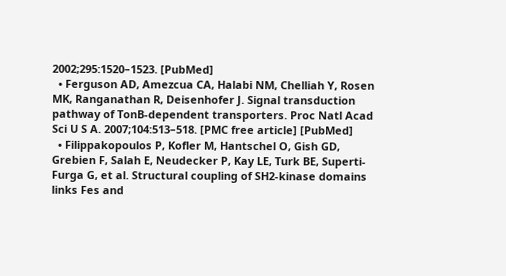2002;295:1520–1523. [PubMed]
  • Ferguson AD, Amezcua CA, Halabi NM, Chelliah Y, Rosen MK, Ranganathan R, Deisenhofer J. Signal transduction pathway of TonB-dependent transporters. Proc Natl Acad Sci U S A. 2007;104:513–518. [PMC free article] [PubMed]
  • Filippakopoulos P, Kofler M, Hantschel O, Gish GD, Grebien F, Salah E, Neudecker P, Kay LE, Turk BE, Superti-Furga G, et al. Structural coupling of SH2-kinase domains links Fes and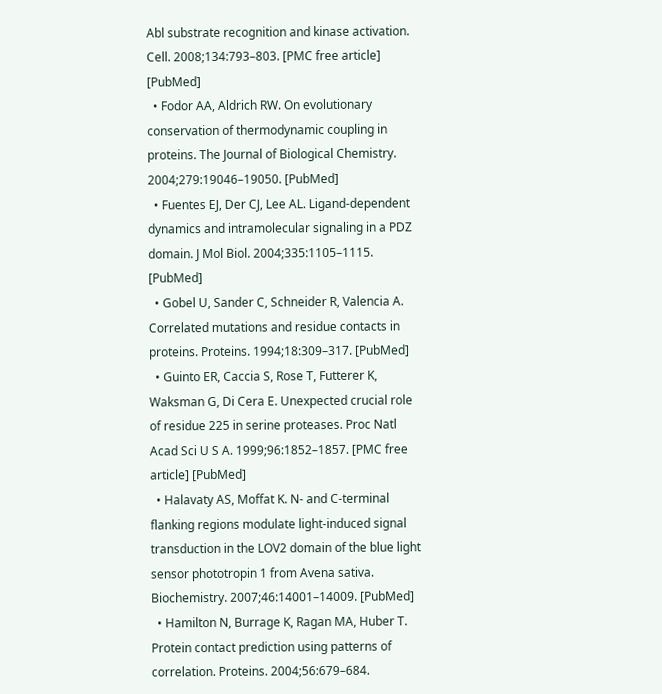Abl substrate recognition and kinase activation. Cell. 2008;134:793–803. [PMC free article] [PubMed]
  • Fodor AA, Aldrich RW. On evolutionary conservation of thermodynamic coupling in proteins. The Journal of Biological Chemistry. 2004;279:19046–19050. [PubMed]
  • Fuentes EJ, Der CJ, Lee AL. Ligand-dependent dynamics and intramolecular signaling in a PDZ domain. J Mol Biol. 2004;335:1105–1115. [PubMed]
  • Gobel U, Sander C, Schneider R, Valencia A. Correlated mutations and residue contacts in proteins. Proteins. 1994;18:309–317. [PubMed]
  • Guinto ER, Caccia S, Rose T, Futterer K, Waksman G, Di Cera E. Unexpected crucial role of residue 225 in serine proteases. Proc Natl Acad Sci U S A. 1999;96:1852–1857. [PMC free article] [PubMed]
  • Halavaty AS, Moffat K. N- and C-terminal flanking regions modulate light-induced signal transduction in the LOV2 domain of the blue light sensor phototropin 1 from Avena sativa. Biochemistry. 2007;46:14001–14009. [PubMed]
  • Hamilton N, Burrage K, Ragan MA, Huber T. Protein contact prediction using patterns of correlation. Proteins. 2004;56:679–684.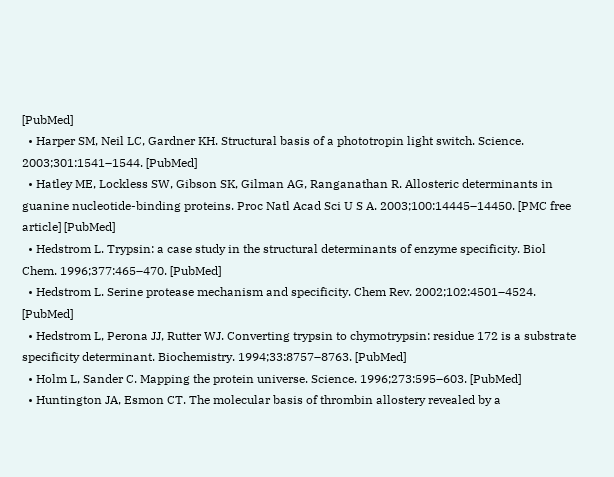[PubMed]
  • Harper SM, Neil LC, Gardner KH. Structural basis of a phototropin light switch. Science. 2003;301:1541–1544. [PubMed]
  • Hatley ME, Lockless SW, Gibson SK, Gilman AG, Ranganathan R. Allosteric determinants in guanine nucleotide-binding proteins. Proc Natl Acad Sci U S A. 2003;100:14445–14450. [PMC free article] [PubMed]
  • Hedstrom L. Trypsin: a case study in the structural determinants of enzyme specificity. Biol Chem. 1996;377:465–470. [PubMed]
  • Hedstrom L. Serine protease mechanism and specificity. Chem Rev. 2002;102:4501–4524. [PubMed]
  • Hedstrom L, Perona JJ, Rutter WJ. Converting trypsin to chymotrypsin: residue 172 is a substrate specificity determinant. Biochemistry. 1994;33:8757–8763. [PubMed]
  • Holm L, Sander C. Mapping the protein universe. Science. 1996;273:595–603. [PubMed]
  • Huntington JA, Esmon CT. The molecular basis of thrombin allostery revealed by a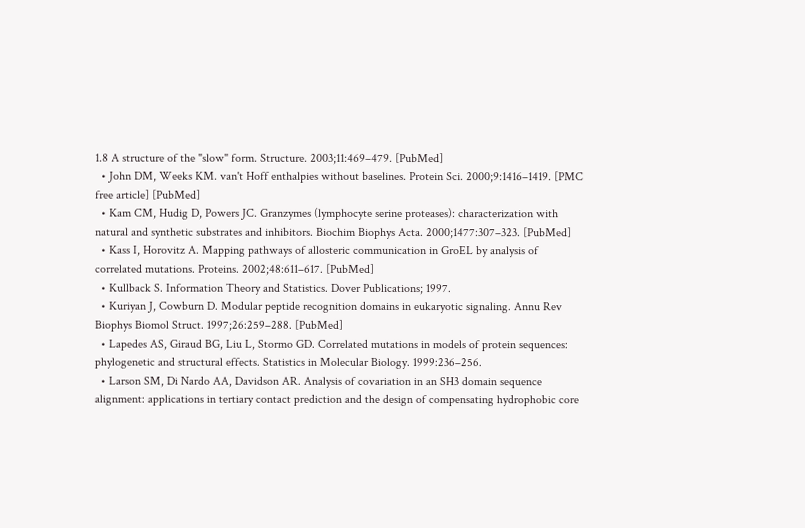1.8 A structure of the "slow" form. Structure. 2003;11:469–479. [PubMed]
  • John DM, Weeks KM. van't Hoff enthalpies without baselines. Protein Sci. 2000;9:1416–1419. [PMC free article] [PubMed]
  • Kam CM, Hudig D, Powers JC. Granzymes (lymphocyte serine proteases): characterization with natural and synthetic substrates and inhibitors. Biochim Biophys Acta. 2000;1477:307–323. [PubMed]
  • Kass I, Horovitz A. Mapping pathways of allosteric communication in GroEL by analysis of correlated mutations. Proteins. 2002;48:611–617. [PubMed]
  • Kullback S. Information Theory and Statistics. Dover Publications; 1997.
  • Kuriyan J, Cowburn D. Modular peptide recognition domains in eukaryotic signaling. Annu Rev Biophys Biomol Struct. 1997;26:259–288. [PubMed]
  • Lapedes AS, Giraud BG, Liu L, Stormo GD. Correlated mutations in models of protein sequences: phylogenetic and structural effects. Statistics in Molecular Biology. 1999:236–256.
  • Larson SM, Di Nardo AA, Davidson AR. Analysis of covariation in an SH3 domain sequence alignment: applications in tertiary contact prediction and the design of compensating hydrophobic core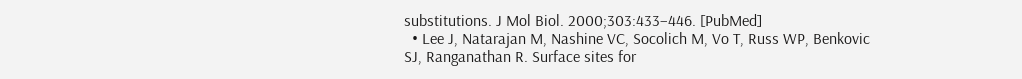substitutions. J Mol Biol. 2000;303:433–446. [PubMed]
  • Lee J, Natarajan M, Nashine VC, Socolich M, Vo T, Russ WP, Benkovic SJ, Ranganathan R. Surface sites for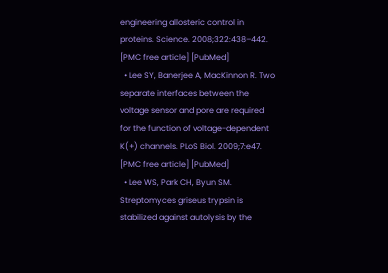engineering allosteric control in proteins. Science. 2008;322:438–442. [PMC free article] [PubMed]
  • Lee SY, Banerjee A, MacKinnon R. Two separate interfaces between the voltage sensor and pore are required for the function of voltage-dependent K(+) channels. PLoS Biol. 2009;7:e47. [PMC free article] [PubMed]
  • Lee WS, Park CH, Byun SM. Streptomyces griseus trypsin is stabilized against autolysis by the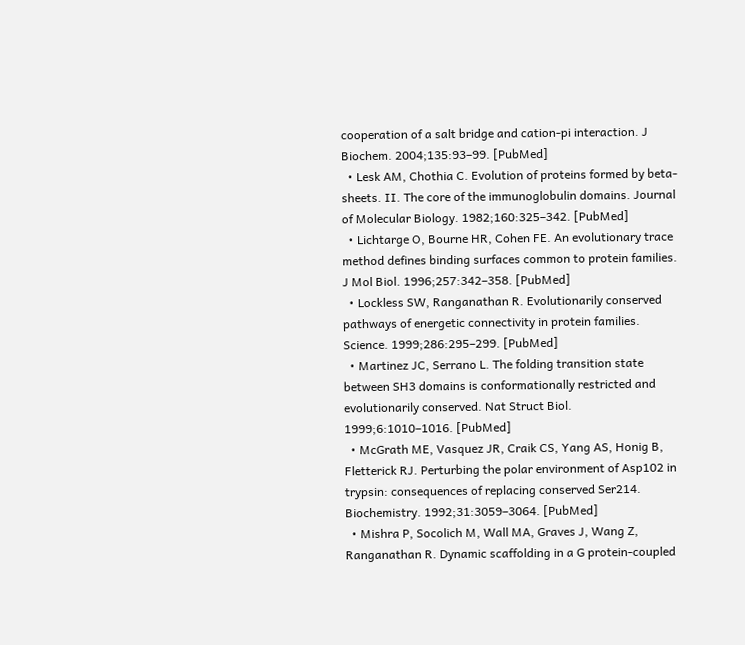cooperation of a salt bridge and cation-pi interaction. J Biochem. 2004;135:93–99. [PubMed]
  • Lesk AM, Chothia C. Evolution of proteins formed by beta-sheets. II. The core of the immunoglobulin domains. Journal of Molecular Biology. 1982;160:325–342. [PubMed]
  • Lichtarge O, Bourne HR, Cohen FE. An evolutionary trace method defines binding surfaces common to protein families. J Mol Biol. 1996;257:342–358. [PubMed]
  • Lockless SW, Ranganathan R. Evolutionarily conserved pathways of energetic connectivity in protein families. Science. 1999;286:295–299. [PubMed]
  • Martinez JC, Serrano L. The folding transition state between SH3 domains is conformationally restricted and evolutionarily conserved. Nat Struct Biol. 1999;6:1010–1016. [PubMed]
  • McGrath ME, Vasquez JR, Craik CS, Yang AS, Honig B, Fletterick RJ. Perturbing the polar environment of Asp102 in trypsin: consequences of replacing conserved Ser214. Biochemistry. 1992;31:3059–3064. [PubMed]
  • Mishra P, Socolich M, Wall MA, Graves J, Wang Z, Ranganathan R. Dynamic scaffolding in a G protein-coupled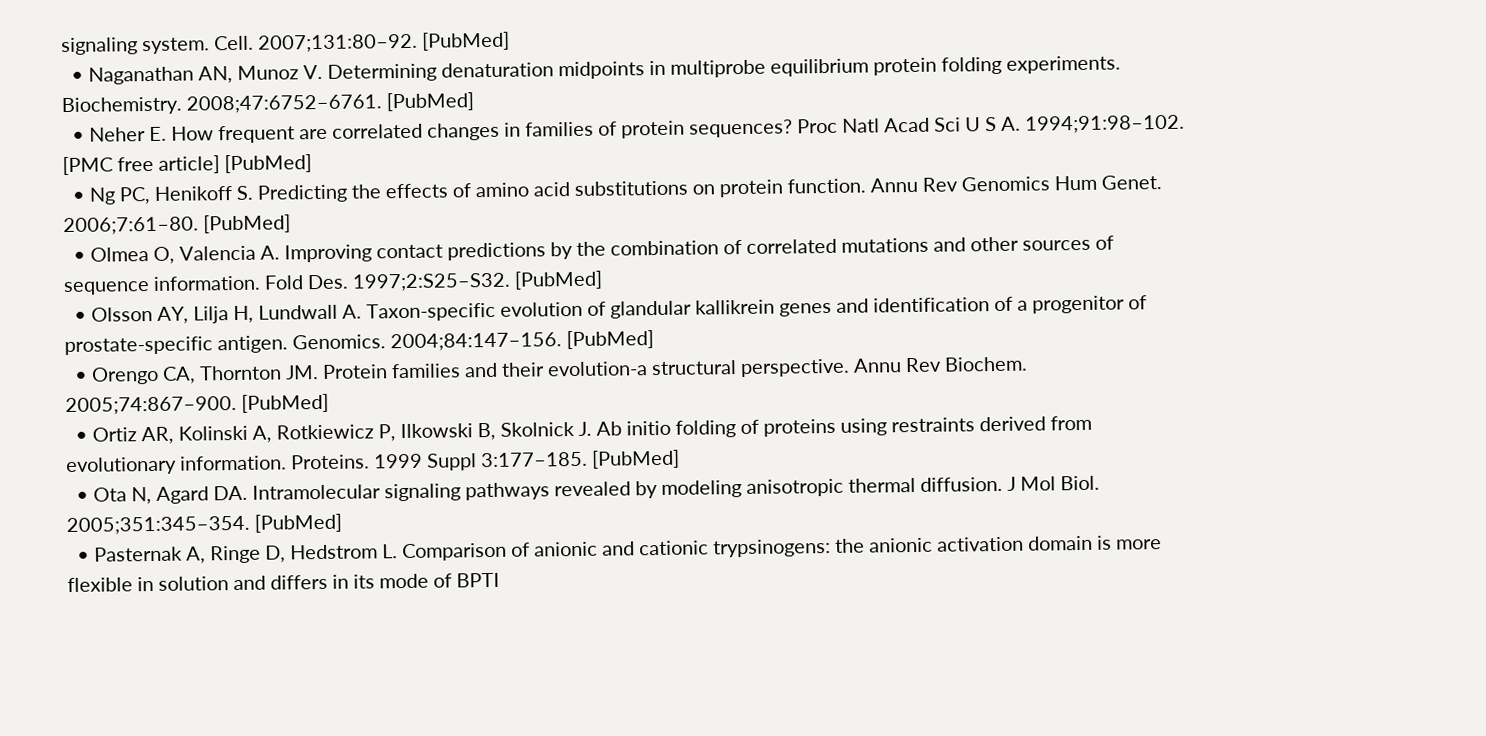signaling system. Cell. 2007;131:80–92. [PubMed]
  • Naganathan AN, Munoz V. Determining denaturation midpoints in multiprobe equilibrium protein folding experiments. Biochemistry. 2008;47:6752–6761. [PubMed]
  • Neher E. How frequent are correlated changes in families of protein sequences? Proc Natl Acad Sci U S A. 1994;91:98–102. [PMC free article] [PubMed]
  • Ng PC, Henikoff S. Predicting the effects of amino acid substitutions on protein function. Annu Rev Genomics Hum Genet. 2006;7:61–80. [PubMed]
  • Olmea O, Valencia A. Improving contact predictions by the combination of correlated mutations and other sources of sequence information. Fold Des. 1997;2:S25–S32. [PubMed]
  • Olsson AY, Lilja H, Lundwall A. Taxon-specific evolution of glandular kallikrein genes and identification of a progenitor of prostate-specific antigen. Genomics. 2004;84:147–156. [PubMed]
  • Orengo CA, Thornton JM. Protein families and their evolution-a structural perspective. Annu Rev Biochem. 2005;74:867–900. [PubMed]
  • Ortiz AR, Kolinski A, Rotkiewicz P, Ilkowski B, Skolnick J. Ab initio folding of proteins using restraints derived from evolutionary information. Proteins. 1999 Suppl 3:177–185. [PubMed]
  • Ota N, Agard DA. Intramolecular signaling pathways revealed by modeling anisotropic thermal diffusion. J Mol Biol. 2005;351:345–354. [PubMed]
  • Pasternak A, Ringe D, Hedstrom L. Comparison of anionic and cationic trypsinogens: the anionic activation domain is more flexible in solution and differs in its mode of BPTI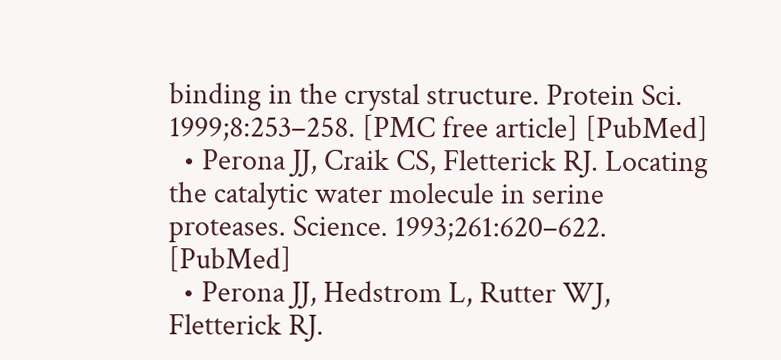binding in the crystal structure. Protein Sci. 1999;8:253–258. [PMC free article] [PubMed]
  • Perona JJ, Craik CS, Fletterick RJ. Locating the catalytic water molecule in serine proteases. Science. 1993;261:620–622. [PubMed]
  • Perona JJ, Hedstrom L, Rutter WJ, Fletterick RJ.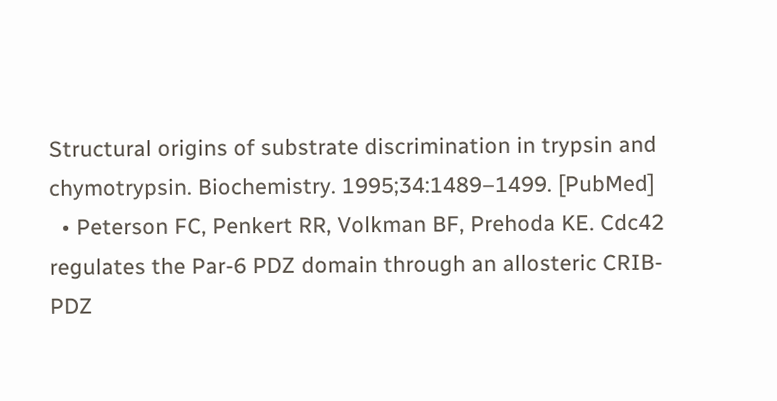Structural origins of substrate discrimination in trypsin and chymotrypsin. Biochemistry. 1995;34:1489–1499. [PubMed]
  • Peterson FC, Penkert RR, Volkman BF, Prehoda KE. Cdc42 regulates the Par-6 PDZ domain through an allosteric CRIB-PDZ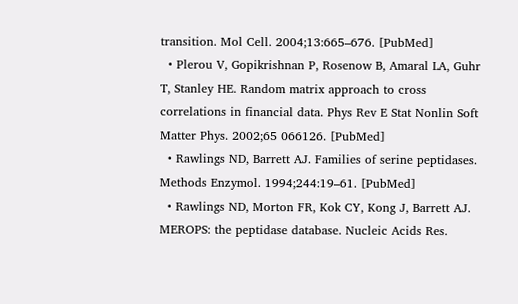transition. Mol Cell. 2004;13:665–676. [PubMed]
  • Plerou V, Gopikrishnan P, Rosenow B, Amaral LA, Guhr T, Stanley HE. Random matrix approach to cross correlations in financial data. Phys Rev E Stat Nonlin Soft Matter Phys. 2002;65 066126. [PubMed]
  • Rawlings ND, Barrett AJ. Families of serine peptidases. Methods Enzymol. 1994;244:19–61. [PubMed]
  • Rawlings ND, Morton FR, Kok CY, Kong J, Barrett AJ. MEROPS: the peptidase database. Nucleic Acids Res.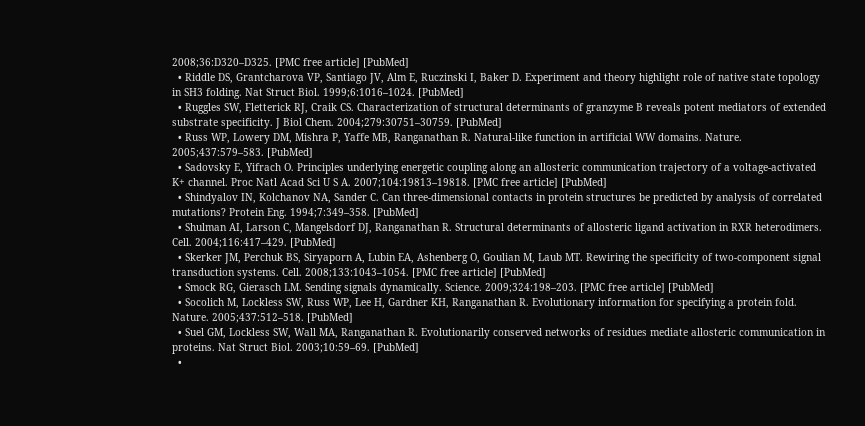2008;36:D320–D325. [PMC free article] [PubMed]
  • Riddle DS, Grantcharova VP, Santiago JV, Alm E, Ruczinski I, Baker D. Experiment and theory highlight role of native state topology in SH3 folding. Nat Struct Biol. 1999;6:1016–1024. [PubMed]
  • Ruggles SW, Fletterick RJ, Craik CS. Characterization of structural determinants of granzyme B reveals potent mediators of extended substrate specificity. J Biol Chem. 2004;279:30751–30759. [PubMed]
  • Russ WP, Lowery DM, Mishra P, Yaffe MB, Ranganathan R. Natural-like function in artificial WW domains. Nature. 2005;437:579–583. [PubMed]
  • Sadovsky E, Yifrach O. Principles underlying energetic coupling along an allosteric communication trajectory of a voltage-activated K+ channel. Proc Natl Acad Sci U S A. 2007;104:19813–19818. [PMC free article] [PubMed]
  • Shindyalov IN, Kolchanov NA, Sander C. Can three-dimensional contacts in protein structures be predicted by analysis of correlated mutations? Protein Eng. 1994;7:349–358. [PubMed]
  • Shulman AI, Larson C, Mangelsdorf DJ, Ranganathan R. Structural determinants of allosteric ligand activation in RXR heterodimers. Cell. 2004;116:417–429. [PubMed]
  • Skerker JM, Perchuk BS, Siryaporn A, Lubin EA, Ashenberg O, Goulian M, Laub MT. Rewiring the specificity of two-component signal transduction systems. Cell. 2008;133:1043–1054. [PMC free article] [PubMed]
  • Smock RG, Gierasch LM. Sending signals dynamically. Science. 2009;324:198–203. [PMC free article] [PubMed]
  • Socolich M, Lockless SW, Russ WP, Lee H, Gardner KH, Ranganathan R. Evolutionary information for specifying a protein fold. Nature. 2005;437:512–518. [PubMed]
  • Suel GM, Lockless SW, Wall MA, Ranganathan R. Evolutionarily conserved networks of residues mediate allosteric communication in proteins. Nat Struct Biol. 2003;10:59–69. [PubMed]
  •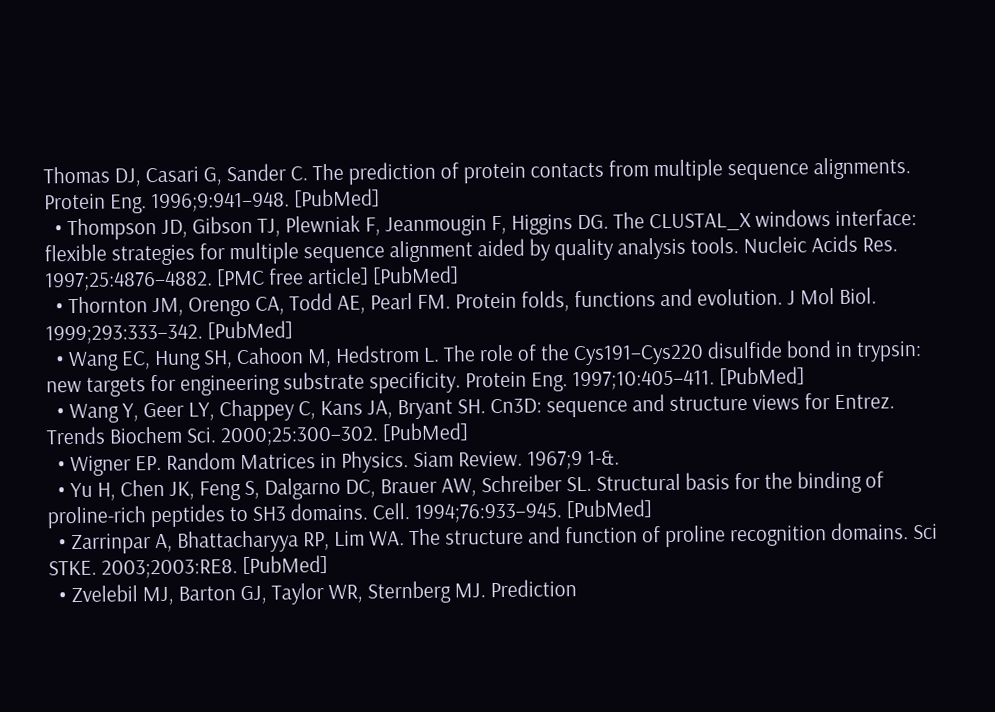Thomas DJ, Casari G, Sander C. The prediction of protein contacts from multiple sequence alignments. Protein Eng. 1996;9:941–948. [PubMed]
  • Thompson JD, Gibson TJ, Plewniak F, Jeanmougin F, Higgins DG. The CLUSTAL_X windows interface: flexible strategies for multiple sequence alignment aided by quality analysis tools. Nucleic Acids Res. 1997;25:4876–4882. [PMC free article] [PubMed]
  • Thornton JM, Orengo CA, Todd AE, Pearl FM. Protein folds, functions and evolution. J Mol Biol. 1999;293:333–342. [PubMed]
  • Wang EC, Hung SH, Cahoon M, Hedstrom L. The role of the Cys191–Cys220 disulfide bond in trypsin: new targets for engineering substrate specificity. Protein Eng. 1997;10:405–411. [PubMed]
  • Wang Y, Geer LY, Chappey C, Kans JA, Bryant SH. Cn3D: sequence and structure views for Entrez. Trends Biochem Sci. 2000;25:300–302. [PubMed]
  • Wigner EP. Random Matrices in Physics. Siam Review. 1967;9 1-&.
  • Yu H, Chen JK, Feng S, Dalgarno DC, Brauer AW, Schreiber SL. Structural basis for the binding of proline-rich peptides to SH3 domains. Cell. 1994;76:933–945. [PubMed]
  • Zarrinpar A, Bhattacharyya RP, Lim WA. The structure and function of proline recognition domains. Sci STKE. 2003;2003:RE8. [PubMed]
  • Zvelebil MJ, Barton GJ, Taylor WR, Sternberg MJ. Prediction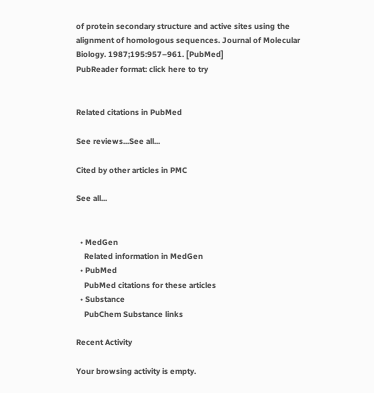of protein secondary structure and active sites using the alignment of homologous sequences. Journal of Molecular Biology. 1987;195:957–961. [PubMed]
PubReader format: click here to try


Related citations in PubMed

See reviews...See all...

Cited by other articles in PMC

See all...


  • MedGen
    Related information in MedGen
  • PubMed
    PubMed citations for these articles
  • Substance
    PubChem Substance links

Recent Activity

Your browsing activity is empty.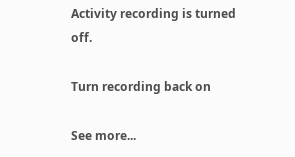Activity recording is turned off.

Turn recording back on

See more...